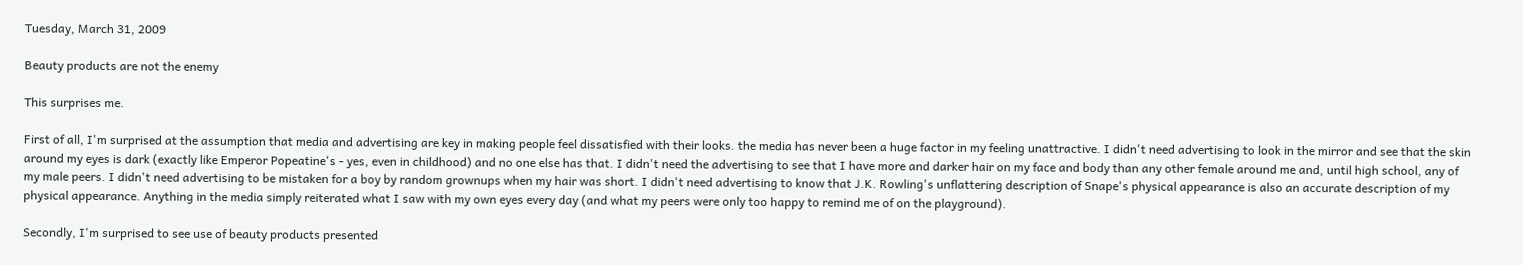Tuesday, March 31, 2009

Beauty products are not the enemy

This surprises me.

First of all, I'm surprised at the assumption that media and advertising are key in making people feel dissatisfied with their looks. the media has never been a huge factor in my feeling unattractive. I didn't need advertising to look in the mirror and see that the skin around my eyes is dark (exactly like Emperor Popeatine's - yes, even in childhood) and no one else has that. I didn't need the advertising to see that I have more and darker hair on my face and body than any other female around me and, until high school, any of my male peers. I didn't need advertising to be mistaken for a boy by random grownups when my hair was short. I didn't need advertising to know that J.K. Rowling's unflattering description of Snape's physical appearance is also an accurate description of my physical appearance. Anything in the media simply reiterated what I saw with my own eyes every day (and what my peers were only too happy to remind me of on the playground).

Secondly, I'm surprised to see use of beauty products presented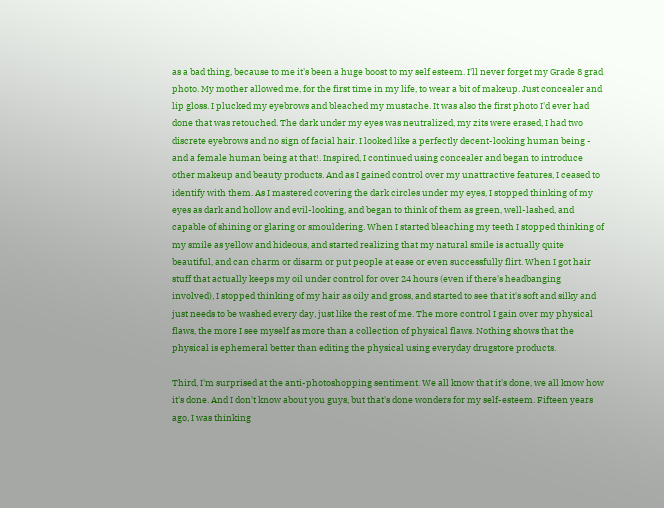as a bad thing, because to me it's been a huge boost to my self esteem. I'll never forget my Grade 8 grad photo. My mother allowed me, for the first time in my life, to wear a bit of makeup. Just concealer and lip gloss. I plucked my eyebrows and bleached my mustache. It was also the first photo I'd ever had done that was retouched. The dark under my eyes was neutralized, my zits were erased, I had two discrete eyebrows and no sign of facial hair. I looked like a perfectly decent-looking human being - and a female human being at that!. Inspired, I continued using concealer and began to introduce other makeup and beauty products. And as I gained control over my unattractive features, I ceased to identify with them. As I mastered covering the dark circles under my eyes, I stopped thinking of my eyes as dark and hollow and evil-looking, and began to think of them as green, well-lashed, and capable of shining or glaring or smouldering. When I started bleaching my teeth I stopped thinking of my smile as yellow and hideous, and started realizing that my natural smile is actually quite beautiful, and can charm or disarm or put people at ease or even successfully flirt. When I got hair stuff that actually keeps my oil under control for over 24 hours (even if there's headbanging involved), I stopped thinking of my hair as oily and gross, and started to see that it's soft and silky and just needs to be washed every day, just like the rest of me. The more control I gain over my physical flaws, the more I see myself as more than a collection of physical flaws. Nothing shows that the physical is ephemeral better than editing the physical using everyday drugstore products.

Third, I'm surprised at the anti-photoshopping sentiment. We all know that it's done, we all know how it's done. And I don't know about you guys, but that's done wonders for my self-esteem. Fifteen years ago, I was thinking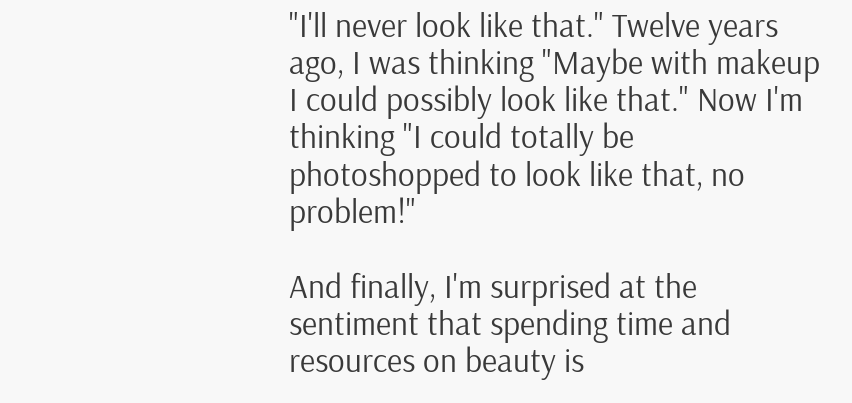"I'll never look like that." Twelve years ago, I was thinking "Maybe with makeup I could possibly look like that." Now I'm thinking "I could totally be photoshopped to look like that, no problem!"

And finally, I'm surprised at the sentiment that spending time and resources on beauty is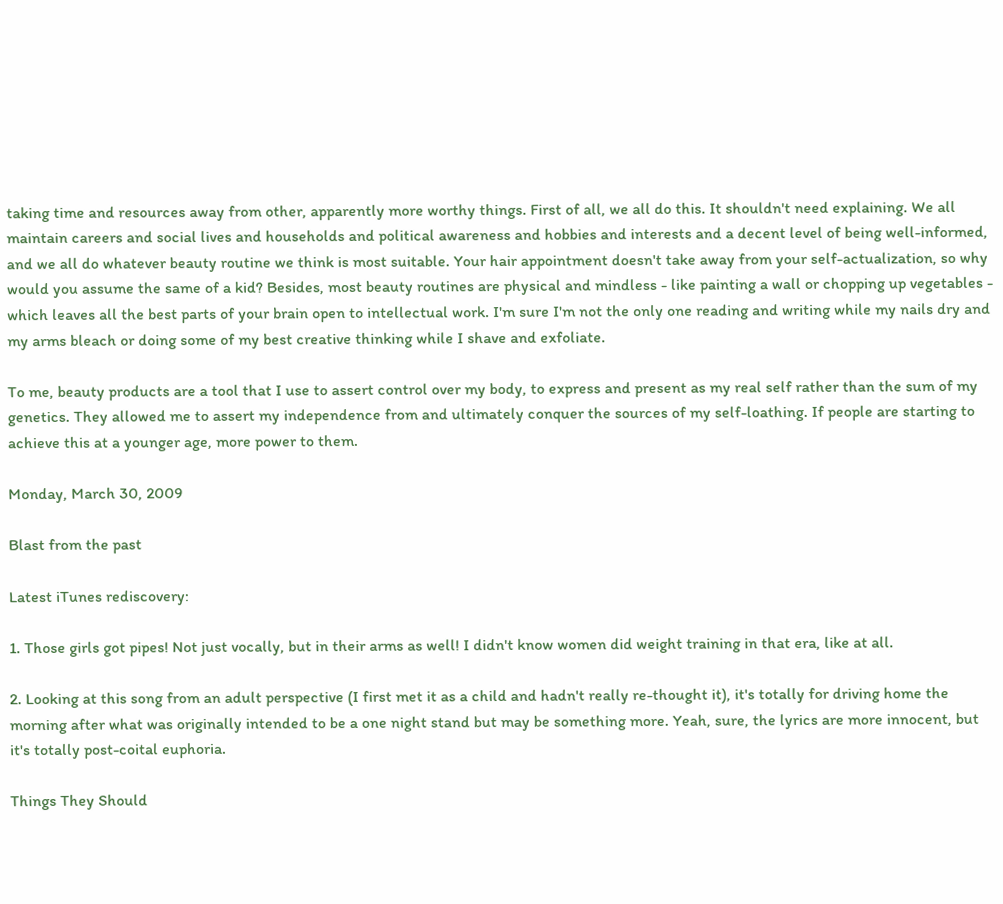taking time and resources away from other, apparently more worthy things. First of all, we all do this. It shouldn't need explaining. We all maintain careers and social lives and households and political awareness and hobbies and interests and a decent level of being well-informed, and we all do whatever beauty routine we think is most suitable. Your hair appointment doesn't take away from your self-actualization, so why would you assume the same of a kid? Besides, most beauty routines are physical and mindless - like painting a wall or chopping up vegetables - which leaves all the best parts of your brain open to intellectual work. I'm sure I'm not the only one reading and writing while my nails dry and my arms bleach or doing some of my best creative thinking while I shave and exfoliate.

To me, beauty products are a tool that I use to assert control over my body, to express and present as my real self rather than the sum of my genetics. They allowed me to assert my independence from and ultimately conquer the sources of my self-loathing. If people are starting to achieve this at a younger age, more power to them.

Monday, March 30, 2009

Blast from the past

Latest iTunes rediscovery:

1. Those girls got pipes! Not just vocally, but in their arms as well! I didn't know women did weight training in that era, like at all.

2. Looking at this song from an adult perspective (I first met it as a child and hadn't really re-thought it), it's totally for driving home the morning after what was originally intended to be a one night stand but may be something more. Yeah, sure, the lyrics are more innocent, but it's totally post-coital euphoria.

Things They Should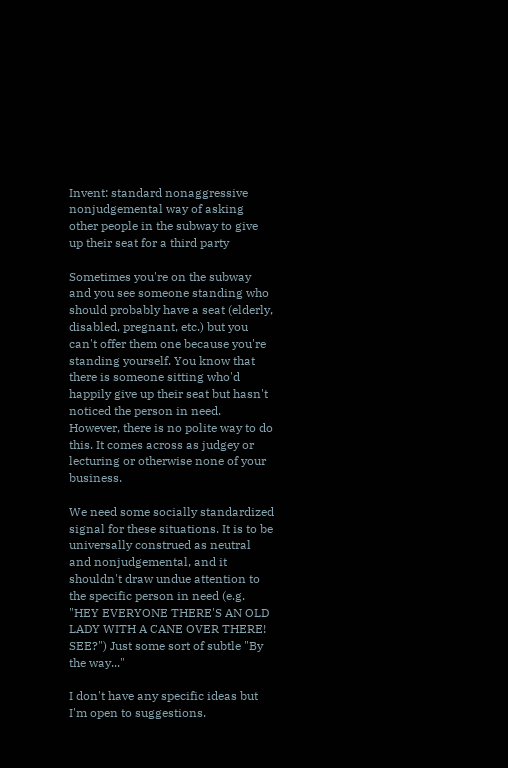Invent: standard nonaggressive nonjudgemental way of asking other people in the subway to give up their seat for a third party

Sometimes you're on the subway and you see someone standing who should probably have a seat (elderly, disabled, pregnant, etc.) but you can't offer them one because you're standing yourself. You know that there is someone sitting who'd happily give up their seat but hasn't noticed the person in need. However, there is no polite way to do this. It comes across as judgey or lecturing or otherwise none of your business.

We need some socially standardized signal for these situations. It is to be universally construed as neutral and nonjudgemental, and it shouldn't draw undue attention to the specific person in need (e.g. "HEY EVERYONE THERE'S AN OLD LADY WITH A CANE OVER THERE! SEE?") Just some sort of subtle "By the way..."

I don't have any specific ideas but I'm open to suggestions.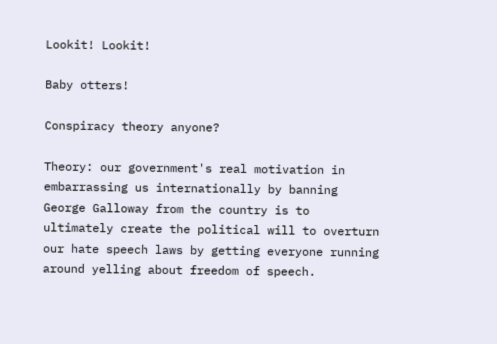Lookit! Lookit!

Baby otters!

Conspiracy theory anyone?

Theory: our government's real motivation in embarrassing us internationally by banning George Galloway from the country is to ultimately create the political will to overturn our hate speech laws by getting everyone running around yelling about freedom of speech.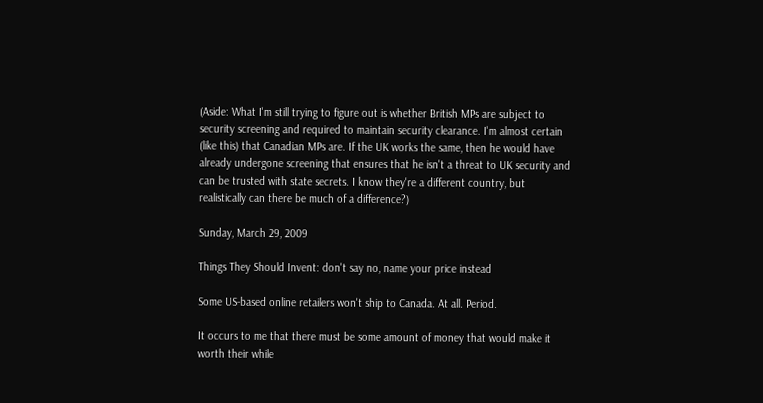(Aside: What I'm still trying to figure out is whether British MPs are subject to security screening and required to maintain security clearance. I'm almost certain (like this) that Canadian MPs are. If the UK works the same, then he would have already undergone screening that ensures that he isn't a threat to UK security and can be trusted with state secrets. I know they're a different country, but realistically can there be much of a difference?)

Sunday, March 29, 2009

Things They Should Invent: don't say no, name your price instead

Some US-based online retailers won't ship to Canada. At all. Period.

It occurs to me that there must be some amount of money that would make it worth their while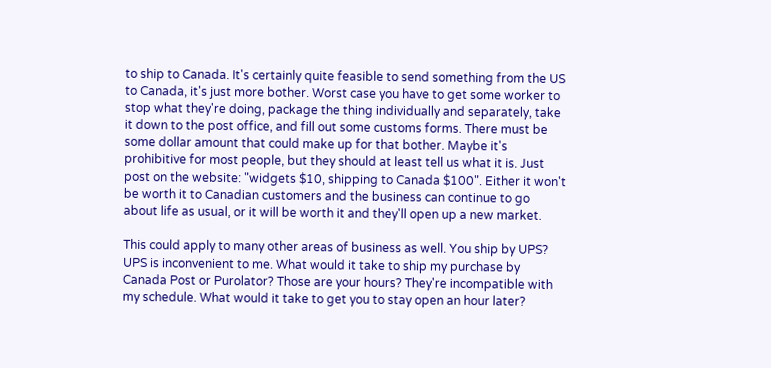to ship to Canada. It's certainly quite feasible to send something from the US to Canada, it's just more bother. Worst case you have to get some worker to stop what they're doing, package the thing individually and separately, take it down to the post office, and fill out some customs forms. There must be some dollar amount that could make up for that bother. Maybe it's prohibitive for most people, but they should at least tell us what it is. Just post on the website: "widgets $10, shipping to Canada $100". Either it won't be worth it to Canadian customers and the business can continue to go about life as usual, or it will be worth it and they'll open up a new market.

This could apply to many other areas of business as well. You ship by UPS? UPS is inconvenient to me. What would it take to ship my purchase by Canada Post or Purolator? Those are your hours? They're incompatible with my schedule. What would it take to get you to stay open an hour later?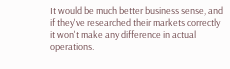It would be much better business sense, and if they've researched their markets correctly it won't make any difference in actual operations.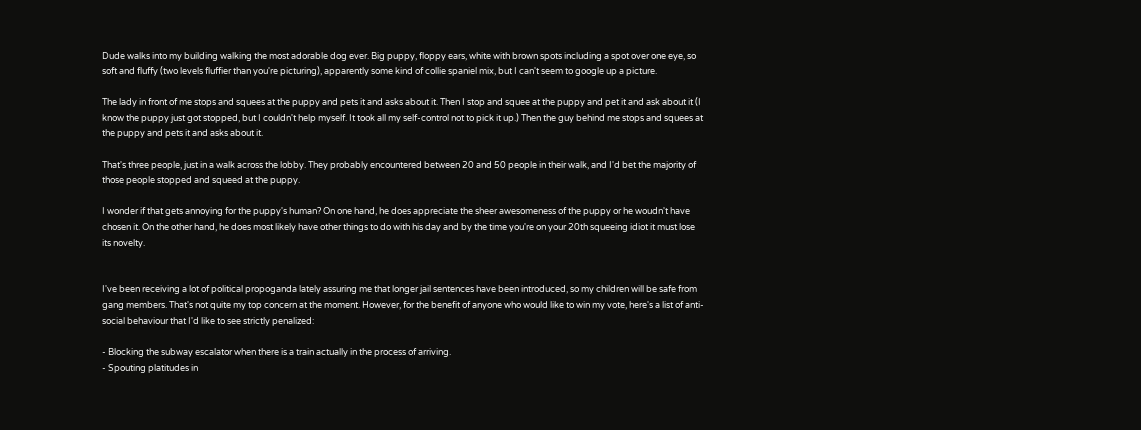Dude walks into my building walking the most adorable dog ever. Big puppy, floppy ears, white with brown spots including a spot over one eye, so soft and fluffy (two levels fluffier than you're picturing), apparently some kind of collie spaniel mix, but I can't seem to google up a picture.

The lady in front of me stops and squees at the puppy and pets it and asks about it. Then I stop and squee at the puppy and pet it and ask about it (I know the puppy just got stopped, but I couldn't help myself. It took all my self-control not to pick it up.) Then the guy behind me stops and squees at the puppy and pets it and asks about it.

That's three people, just in a walk across the lobby. They probably encountered between 20 and 50 people in their walk, and I'd bet the majority of those people stopped and squeed at the puppy.

I wonder if that gets annoying for the puppy's human? On one hand, he does appreciate the sheer awesomeness of the puppy or he woudn't have chosen it. On the other hand, he does most likely have other things to do with his day and by the time you're on your 20th squeeing idiot it must lose its novelty.


I've been receiving a lot of political propoganda lately assuring me that longer jail sentences have been introduced, so my children will be safe from gang members. That's not quite my top concern at the moment. However, for the benefit of anyone who would like to win my vote, here's a list of anti-social behaviour that I'd like to see strictly penalized:

- Blocking the subway escalator when there is a train actually in the process of arriving.
- Spouting platitudes in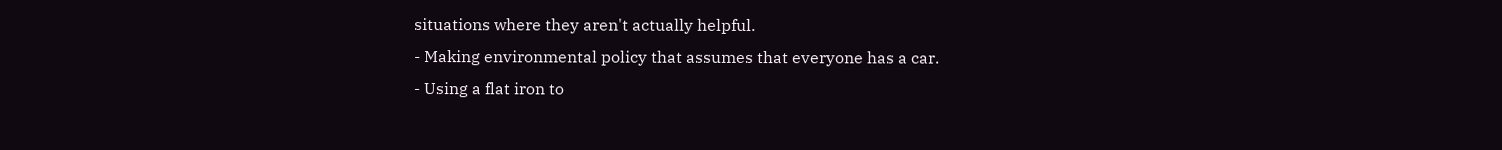situations where they aren't actually helpful.
- Making environmental policy that assumes that everyone has a car.
- Using a flat iron to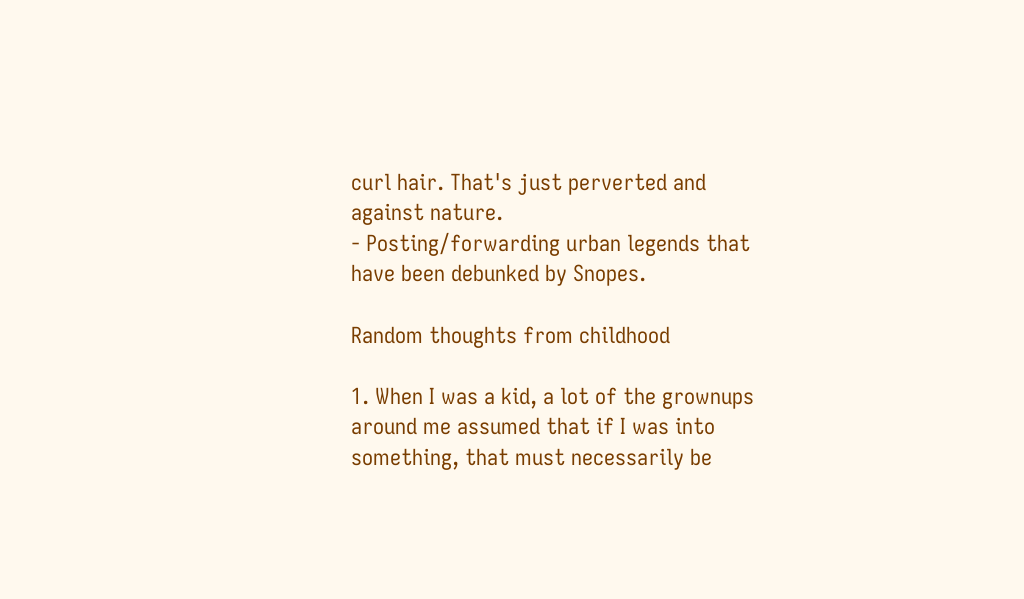curl hair. That's just perverted and against nature.
- Posting/forwarding urban legends that have been debunked by Snopes.

Random thoughts from childhood

1. When I was a kid, a lot of the grownups around me assumed that if I was into something, that must necessarily be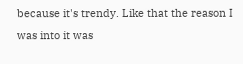because it's trendy. Like that the reason I was into it was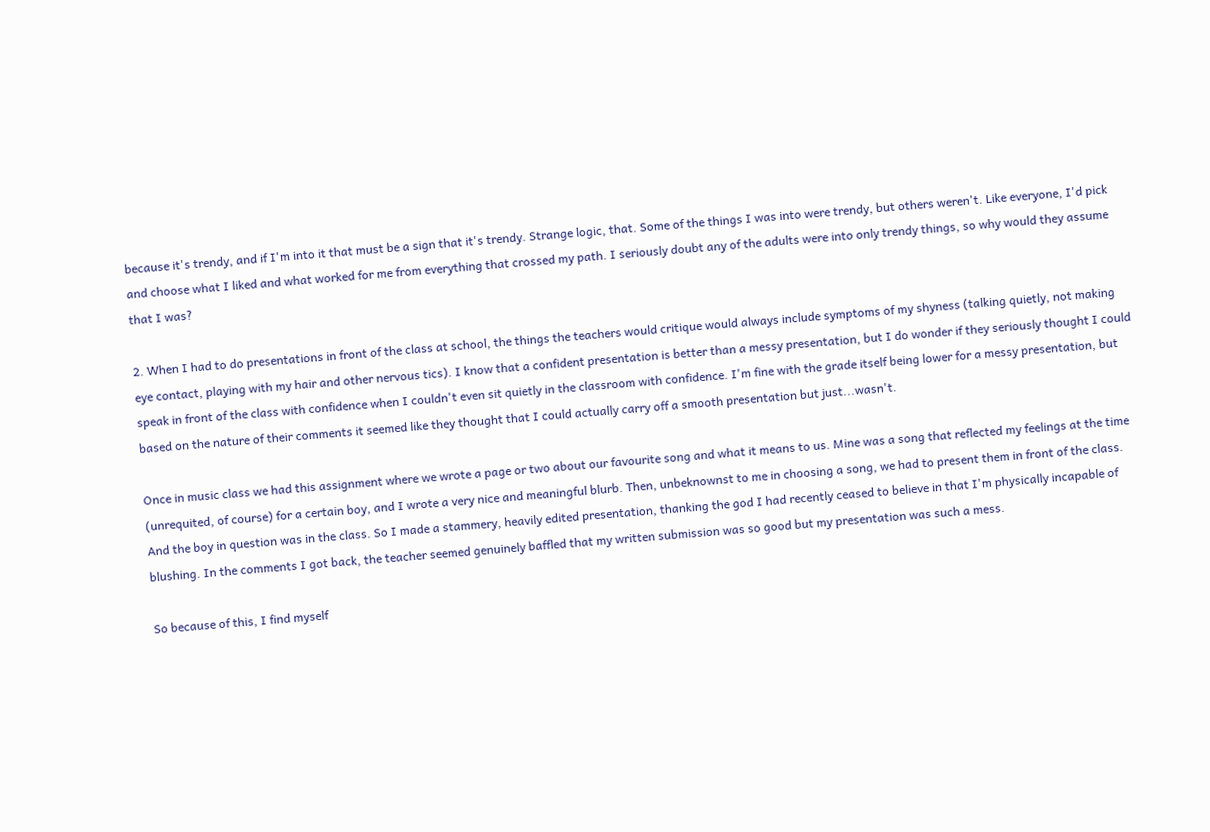because it's trendy, and if I'm into it that must be a sign that it's trendy. Strange logic, that. Some of the things I was into were trendy, but others weren't. Like everyone, I'd pick and choose what I liked and what worked for me from everything that crossed my path. I seriously doubt any of the adults were into only trendy things, so why would they assume that I was?

2. When I had to do presentations in front of the class at school, the things the teachers would critique would always include symptoms of my shyness (talking quietly, not making eye contact, playing with my hair and other nervous tics). I know that a confident presentation is better than a messy presentation, but I do wonder if they seriously thought I could speak in front of the class with confidence when I couldn't even sit quietly in the classroom with confidence. I'm fine with the grade itself being lower for a messy presentation, but based on the nature of their comments it seemed like they thought that I could actually carry off a smooth presentation but just...wasn't.

Once in music class we had this assignment where we wrote a page or two about our favourite song and what it means to us. Mine was a song that reflected my feelings at the time (unrequited, of course) for a certain boy, and I wrote a very nice and meaningful blurb. Then, unbeknownst to me in choosing a song, we had to present them in front of the class. And the boy in question was in the class. So I made a stammery, heavily edited presentation, thanking the god I had recently ceased to believe in that I'm physically incapable of blushing. In the comments I got back, the teacher seemed genuinely baffled that my written submission was so good but my presentation was such a mess.

So because of this, I find myself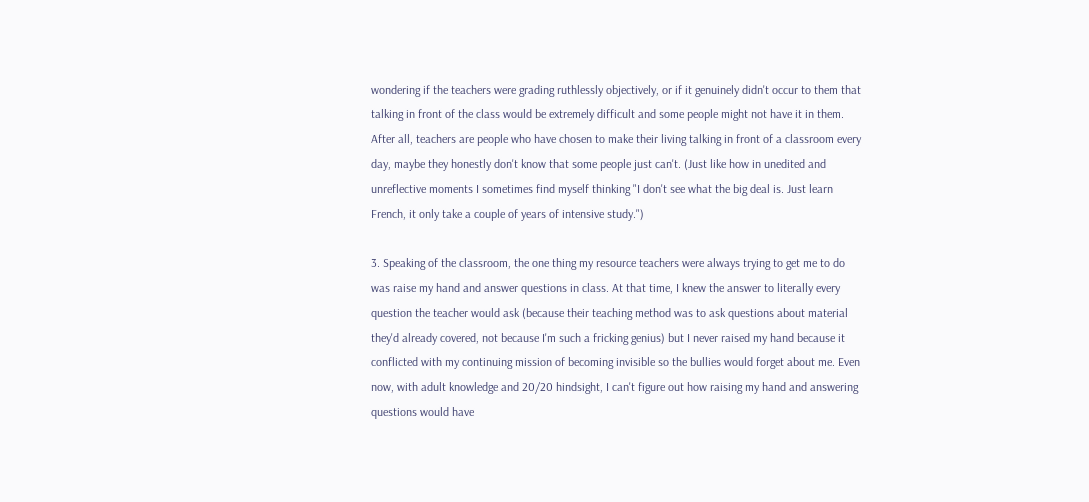wondering if the teachers were grading ruthlessly objectively, or if it genuinely didn't occur to them that talking in front of the class would be extremely difficult and some people might not have it in them. After all, teachers are people who have chosen to make their living talking in front of a classroom every day, maybe they honestly don't know that some people just can't. (Just like how in unedited and unreflective moments I sometimes find myself thinking "I don't see what the big deal is. Just learn French, it only take a couple of years of intensive study.")

3. Speaking of the classroom, the one thing my resource teachers were always trying to get me to do was raise my hand and answer questions in class. At that time, I knew the answer to literally every question the teacher would ask (because their teaching method was to ask questions about material they'd already covered, not because I'm such a fricking genius) but I never raised my hand because it conflicted with my continuing mission of becoming invisible so the bullies would forget about me. Even now, with adult knowledge and 20/20 hindsight, I can't figure out how raising my hand and answering questions would have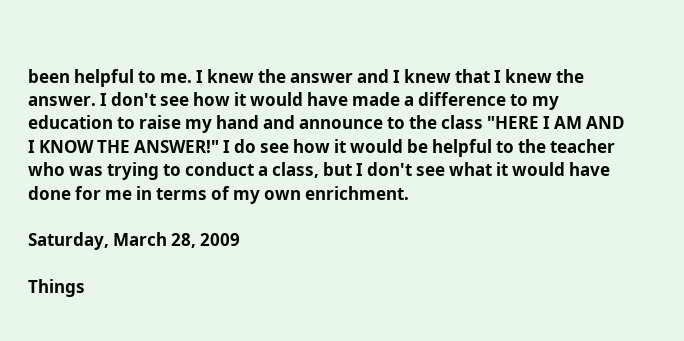been helpful to me. I knew the answer and I knew that I knew the answer. I don't see how it would have made a difference to my education to raise my hand and announce to the class "HERE I AM AND I KNOW THE ANSWER!" I do see how it would be helpful to the teacher who was trying to conduct a class, but I don't see what it would have done for me in terms of my own enrichment.

Saturday, March 28, 2009

Things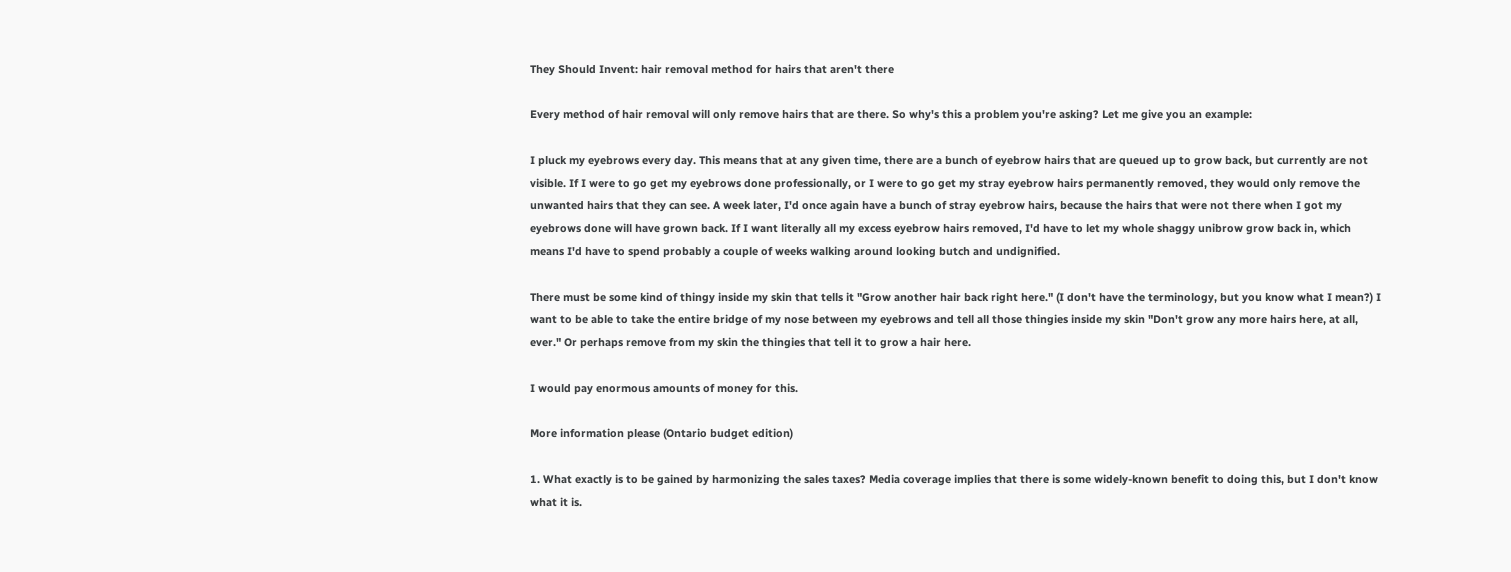They Should Invent: hair removal method for hairs that aren't there

Every method of hair removal will only remove hairs that are there. So why's this a problem you're asking? Let me give you an example:

I pluck my eyebrows every day. This means that at any given time, there are a bunch of eyebrow hairs that are queued up to grow back, but currently are not visible. If I were to go get my eyebrows done professionally, or I were to go get my stray eyebrow hairs permanently removed, they would only remove the unwanted hairs that they can see. A week later, I'd once again have a bunch of stray eyebrow hairs, because the hairs that were not there when I got my eyebrows done will have grown back. If I want literally all my excess eyebrow hairs removed, I'd have to let my whole shaggy unibrow grow back in, which means I'd have to spend probably a couple of weeks walking around looking butch and undignified.

There must be some kind of thingy inside my skin that tells it "Grow another hair back right here." (I don't have the terminology, but you know what I mean?) I want to be able to take the entire bridge of my nose between my eyebrows and tell all those thingies inside my skin "Don't grow any more hairs here, at all, ever." Or perhaps remove from my skin the thingies that tell it to grow a hair here.

I would pay enormous amounts of money for this.

More information please (Ontario budget edition)

1. What exactly is to be gained by harmonizing the sales taxes? Media coverage implies that there is some widely-known benefit to doing this, but I don't know what it is.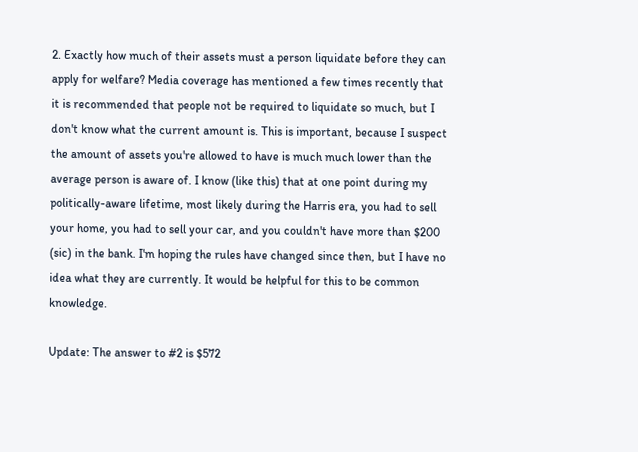2. Exactly how much of their assets must a person liquidate before they can apply for welfare? Media coverage has mentioned a few times recently that it is recommended that people not be required to liquidate so much, but I don't know what the current amount is. This is important, because I suspect the amount of assets you're allowed to have is much much lower than the average person is aware of. I know (like this) that at one point during my politically-aware lifetime, most likely during the Harris era, you had to sell your home, you had to sell your car, and you couldn't have more than $200 (sic) in the bank. I'm hoping the rules have changed since then, but I have no idea what they are currently. It would be helpful for this to be common knowledge.

Update: The answer to #2 is $572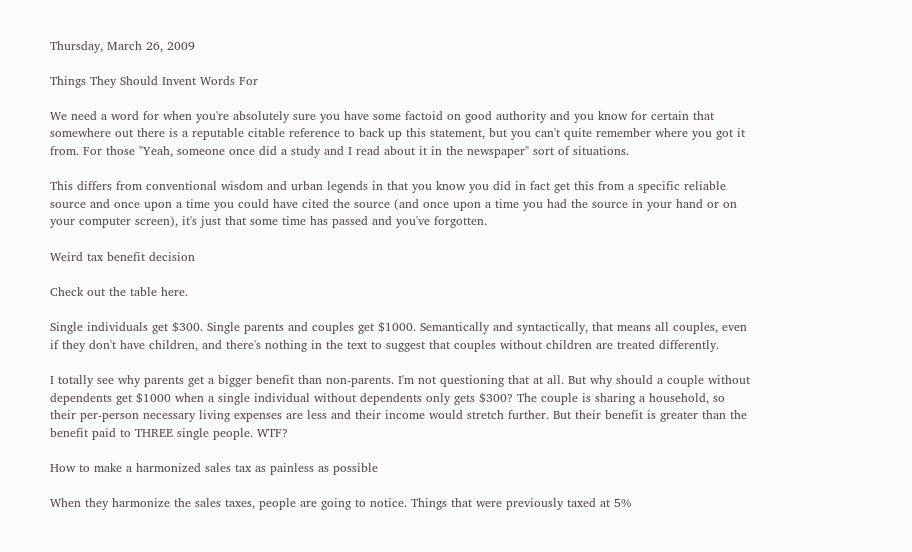Thursday, March 26, 2009

Things They Should Invent Words For

We need a word for when you're absolutely sure you have some factoid on good authority and you know for certain that somewhere out there is a reputable citable reference to back up this statement, but you can't quite remember where you got it from. For those "Yeah, someone once did a study and I read about it in the newspaper" sort of situations.

This differs from conventional wisdom and urban legends in that you know you did in fact get this from a specific reliable source and once upon a time you could have cited the source (and once upon a time you had the source in your hand or on your computer screen), it's just that some time has passed and you've forgotten.

Weird tax benefit decision

Check out the table here.

Single individuals get $300. Single parents and couples get $1000. Semantically and syntactically, that means all couples, even if they don't have children, and there's nothing in the text to suggest that couples without children are treated differently.

I totally see why parents get a bigger benefit than non-parents. I'm not questioning that at all. But why should a couple without dependents get $1000 when a single individual without dependents only gets $300? The couple is sharing a household, so their per-person necessary living expenses are less and their income would stretch further. But their benefit is greater than the benefit paid to THREE single people. WTF?

How to make a harmonized sales tax as painless as possible

When they harmonize the sales taxes, people are going to notice. Things that were previously taxed at 5%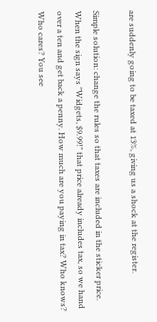are suddenly going to be taxed at 13%, giving us a shock at the register.

Simple solution: change the rules so that taxes are included in the sticker price. When the sign says "Widgets, $9.99!" that price already includes tax, so we hand over a ten and get back a penny. How much are you paying in tax? Who knows? Who cares? You see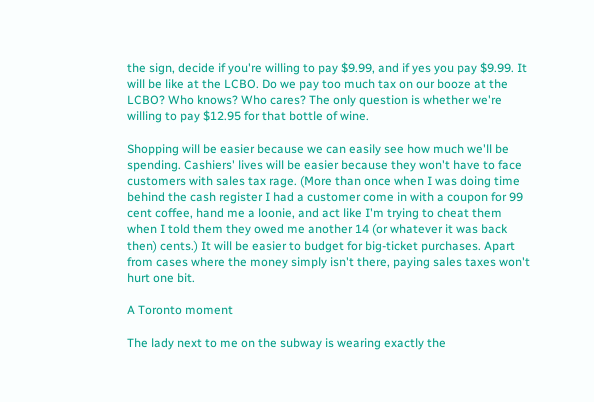the sign, decide if you're willing to pay $9.99, and if yes you pay $9.99. It will be like at the LCBO. Do we pay too much tax on our booze at the LCBO? Who knows? Who cares? The only question is whether we're willing to pay $12.95 for that bottle of wine.

Shopping will be easier because we can easily see how much we'll be spending. Cashiers' lives will be easier because they won't have to face customers with sales tax rage. (More than once when I was doing time behind the cash register I had a customer come in with a coupon for 99 cent coffee, hand me a loonie, and act like I'm trying to cheat them when I told them they owed me another 14 (or whatever it was back then) cents.) It will be easier to budget for big-ticket purchases. Apart from cases where the money simply isn't there, paying sales taxes won't hurt one bit.

A Toronto moment

The lady next to me on the subway is wearing exactly the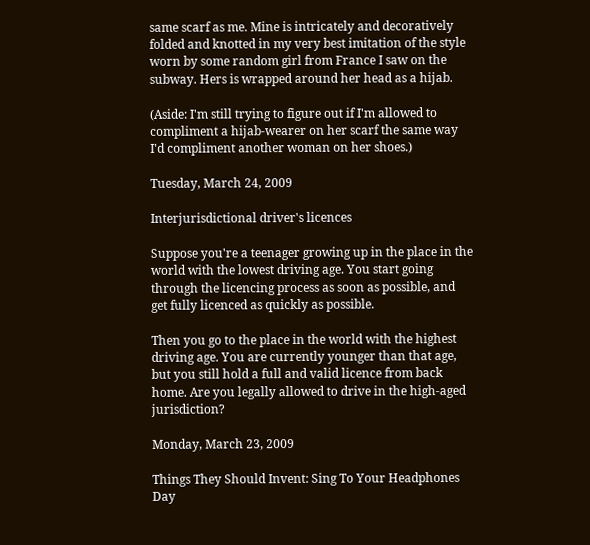same scarf as me. Mine is intricately and decoratively folded and knotted in my very best imitation of the style worn by some random girl from France I saw on the subway. Hers is wrapped around her head as a hijab.

(Aside: I'm still trying to figure out if I'm allowed to compliment a hijab-wearer on her scarf the same way I'd compliment another woman on her shoes.)

Tuesday, March 24, 2009

Interjurisdictional driver's licences

Suppose you're a teenager growing up in the place in the world with the lowest driving age. You start going through the licencing process as soon as possible, and get fully licenced as quickly as possible.

Then you go to the place in the world with the highest driving age. You are currently younger than that age, but you still hold a full and valid licence from back home. Are you legally allowed to drive in the high-aged jurisdiction?

Monday, March 23, 2009

Things They Should Invent: Sing To Your Headphones Day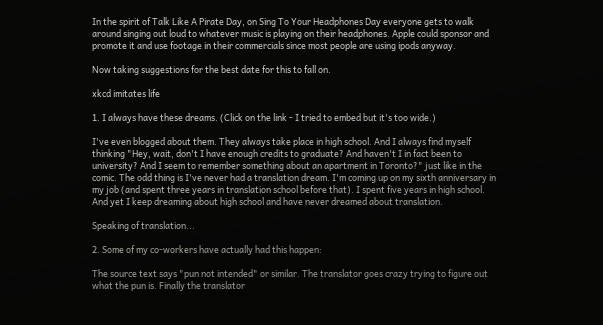In the spirit of Talk Like A Pirate Day, on Sing To Your Headphones Day everyone gets to walk around singing out loud to whatever music is playing on their headphones. Apple could sponsor and promote it and use footage in their commercials since most people are using ipods anyway.

Now taking suggestions for the best date for this to fall on.

xkcd imitates life

1. I always have these dreams. (Click on the link - I tried to embed but it's too wide.)

I've even blogged about them. They always take place in high school. And I always find myself thinking "Hey, wait, don't I have enough credits to graduate? And haven't I in fact been to university? And I seem to remember something about an apartment in Toronto?" just like in the comic. The odd thing is I've never had a translation dream. I'm coming up on my sixth anniversary in my job (and spent three years in translation school before that). I spent five years in high school. And yet I keep dreaming about high school and have never dreamed about translation.

Speaking of translation...

2. Some of my co-workers have actually had this happen:

The source text says "pun not intended" or similar. The translator goes crazy trying to figure out what the pun is. Finally the translator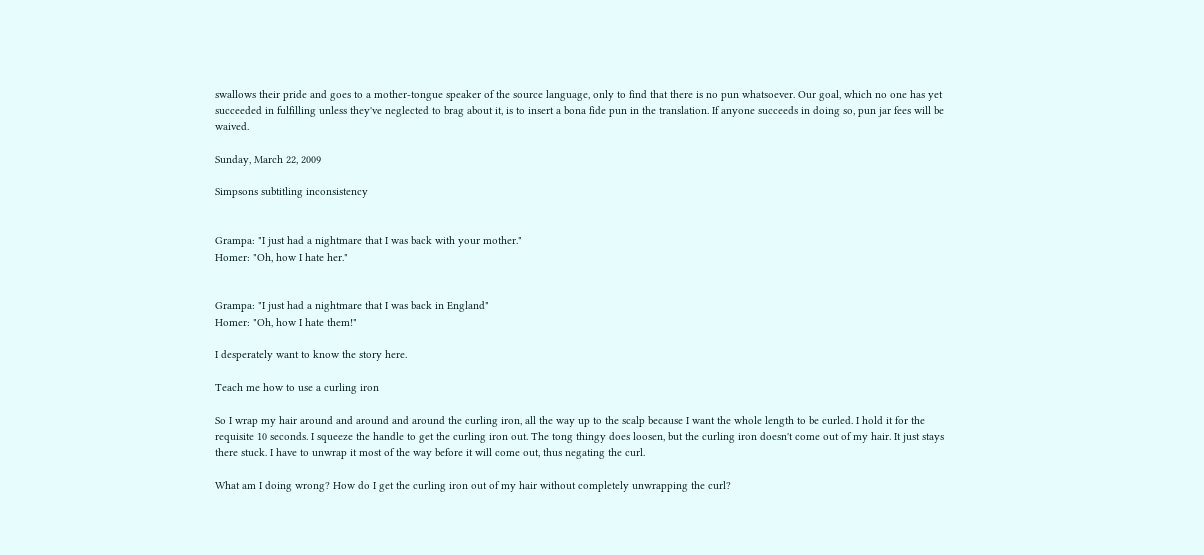swallows their pride and goes to a mother-tongue speaker of the source language, only to find that there is no pun whatsoever. Our goal, which no one has yet succeeded in fulfilling unless they've neglected to brag about it, is to insert a bona fide pun in the translation. If anyone succeeds in doing so, pun jar fees will be waived.

Sunday, March 22, 2009

Simpsons subtitling inconsistency


Grampa: "I just had a nightmare that I was back with your mother."
Homer: "Oh, how I hate her."


Grampa: "I just had a nightmare that I was back in England"
Homer: "Oh, how I hate them!"

I desperately want to know the story here.

Teach me how to use a curling iron

So I wrap my hair around and around and around the curling iron, all the way up to the scalp because I want the whole length to be curled. I hold it for the requisite 10 seconds. I squeeze the handle to get the curling iron out. The tong thingy does loosen, but the curling iron doesn't come out of my hair. It just stays there stuck. I have to unwrap it most of the way before it will come out, thus negating the curl.

What am I doing wrong? How do I get the curling iron out of my hair without completely unwrapping the curl?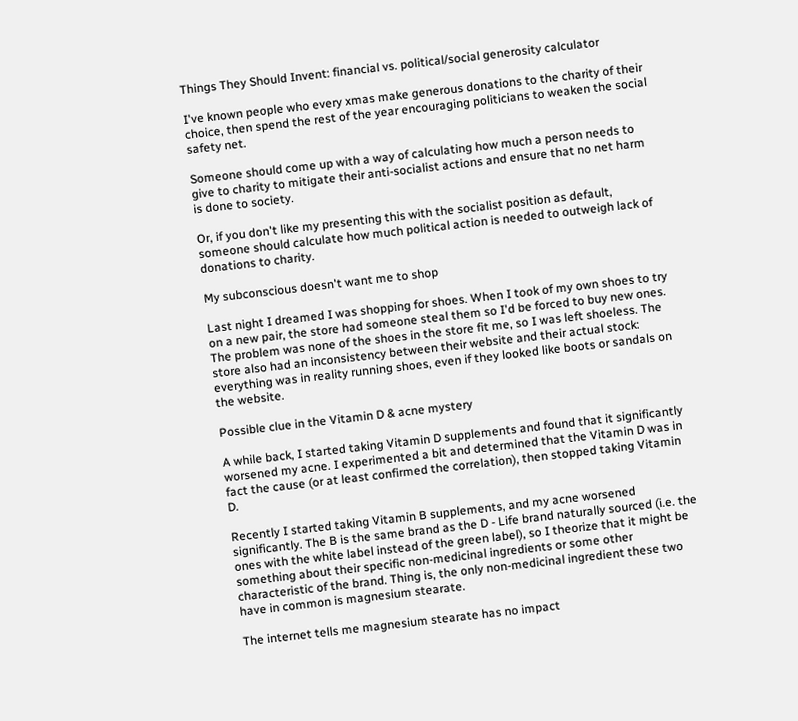Things They Should Invent: financial vs. political/social generosity calculator

I've known people who every xmas make generous donations to the charity of their choice, then spend the rest of the year encouraging politicians to weaken the social safety net.

Someone should come up with a way of calculating how much a person needs to give to charity to mitigate their anti-socialist actions and ensure that no net harm is done to society.

Or, if you don't like my presenting this with the socialist position as default, someone should calculate how much political action is needed to outweigh lack of donations to charity.

My subconscious doesn't want me to shop

Last night I dreamed I was shopping for shoes. When I took of my own shoes to try on a new pair, the store had someone steal them so I'd be forced to buy new ones. The problem was none of the shoes in the store fit me, so I was left shoeless. The store also had an inconsistency between their website and their actual stock: everything was in reality running shoes, even if they looked like boots or sandals on the website.

Possible clue in the Vitamin D & acne mystery

A while back, I started taking Vitamin D supplements and found that it significantly worsened my acne. I experimented a bit and determined that the Vitamin D was in fact the cause (or at least confirmed the correlation), then stopped taking Vitamin D.

Recently I started taking Vitamin B supplements, and my acne worsened significantly. The B is the same brand as the D - Life brand naturally sourced (i.e. the ones with the white label instead of the green label), so I theorize that it might be something about their specific non-medicinal ingredients or some other characteristic of the brand. Thing is, the only non-medicinal ingredient these two have in common is magnesium stearate.

The internet tells me magnesium stearate has no impact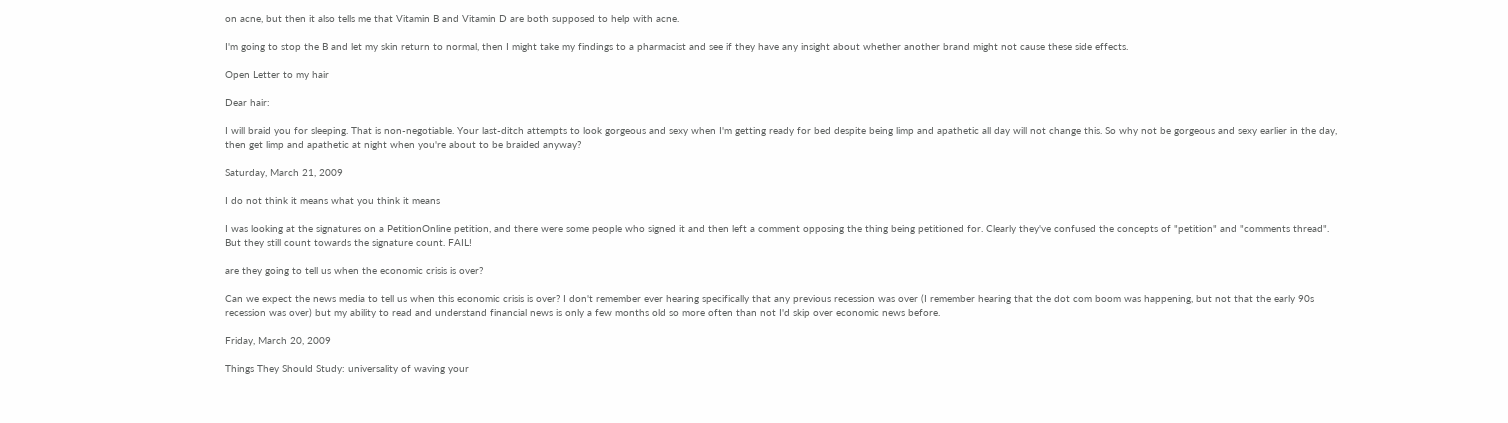on acne, but then it also tells me that Vitamin B and Vitamin D are both supposed to help with acne.

I'm going to stop the B and let my skin return to normal, then I might take my findings to a pharmacist and see if they have any insight about whether another brand might not cause these side effects.

Open Letter to my hair

Dear hair:

I will braid you for sleeping. That is non-negotiable. Your last-ditch attempts to look gorgeous and sexy when I'm getting ready for bed despite being limp and apathetic all day will not change this. So why not be gorgeous and sexy earlier in the day, then get limp and apathetic at night when you're about to be braided anyway?

Saturday, March 21, 2009

I do not think it means what you think it means

I was looking at the signatures on a PetitionOnline petition, and there were some people who signed it and then left a comment opposing the thing being petitioned for. Clearly they've confused the concepts of "petition" and "comments thread". But they still count towards the signature count. FAIL!

are they going to tell us when the economic crisis is over?

Can we expect the news media to tell us when this economic crisis is over? I don't remember ever hearing specifically that any previous recession was over (I remember hearing that the dot com boom was happening, but not that the early 90s recession was over) but my ability to read and understand financial news is only a few months old so more often than not I'd skip over economic news before.

Friday, March 20, 2009

Things They Should Study: universality of waving your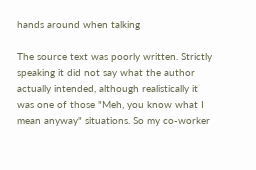hands around when talking

The source text was poorly written. Strictly speaking it did not say what the author actually intended, although realistically it was one of those "Meh, you know what I mean anyway" situations. So my co-worker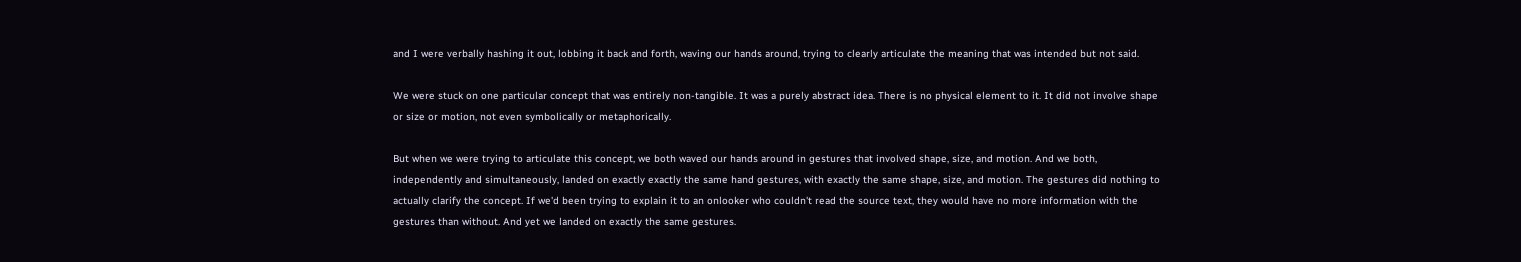and I were verbally hashing it out, lobbing it back and forth, waving our hands around, trying to clearly articulate the meaning that was intended but not said.

We were stuck on one particular concept that was entirely non-tangible. It was a purely abstract idea. There is no physical element to it. It did not involve shape or size or motion, not even symbolically or metaphorically.

But when we were trying to articulate this concept, we both waved our hands around in gestures that involved shape, size, and motion. And we both, independently and simultaneously, landed on exactly exactly the same hand gestures, with exactly the same shape, size, and motion. The gestures did nothing to actually clarify the concept. If we'd been trying to explain it to an onlooker who couldn't read the source text, they would have no more information with the gestures than without. And yet we landed on exactly the same gestures.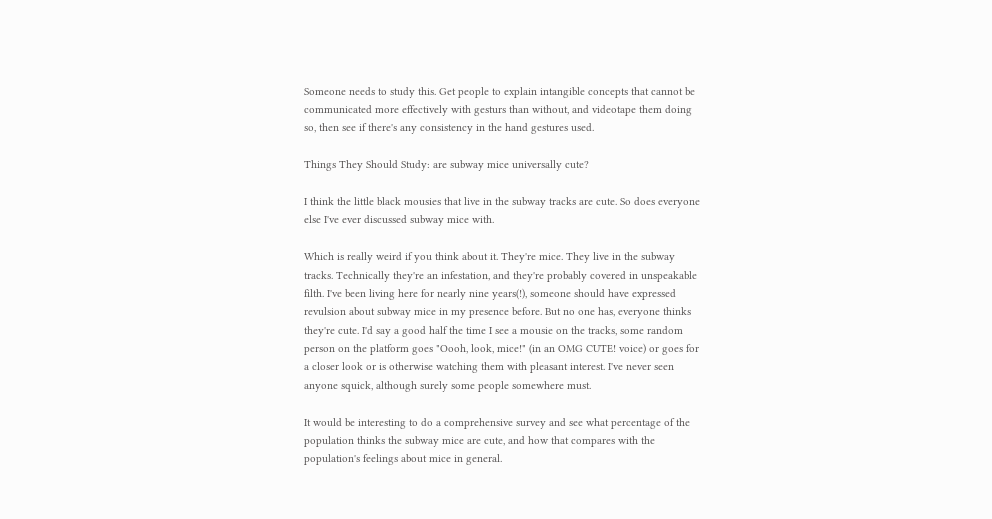Someone needs to study this. Get people to explain intangible concepts that cannot be communicated more effectively with gesturs than without, and videotape them doing so, then see if there's any consistency in the hand gestures used.

Things They Should Study: are subway mice universally cute?

I think the little black mousies that live in the subway tracks are cute. So does everyone else I've ever discussed subway mice with.

Which is really weird if you think about it. They're mice. They live in the subway tracks. Technically they're an infestation, and they're probably covered in unspeakable filth. I've been living here for nearly nine years(!), someone should have expressed revulsion about subway mice in my presence before. But no one has, everyone thinks they're cute. I'd say a good half the time I see a mousie on the tracks, some random person on the platform goes "Oooh, look, mice!" (in an OMG CUTE! voice) or goes for a closer look or is otherwise watching them with pleasant interest. I've never seen anyone squick, although surely some people somewhere must.

It would be interesting to do a comprehensive survey and see what percentage of the population thinks the subway mice are cute, and how that compares with the population's feelings about mice in general.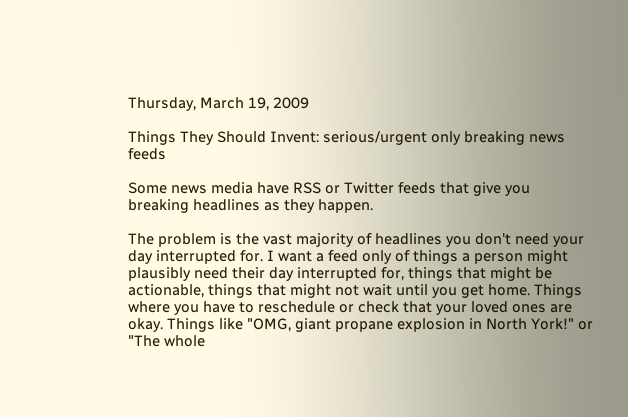Thursday, March 19, 2009

Things They Should Invent: serious/urgent only breaking news feeds

Some news media have RSS or Twitter feeds that give you breaking headlines as they happen.

The problem is the vast majority of headlines you don't need your day interrupted for. I want a feed only of things a person might plausibly need their day interrupted for, things that might be actionable, things that might not wait until you get home. Things where you have to reschedule or check that your loved ones are okay. Things like "OMG, giant propane explosion in North York!" or "The whole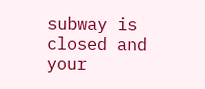subway is closed and your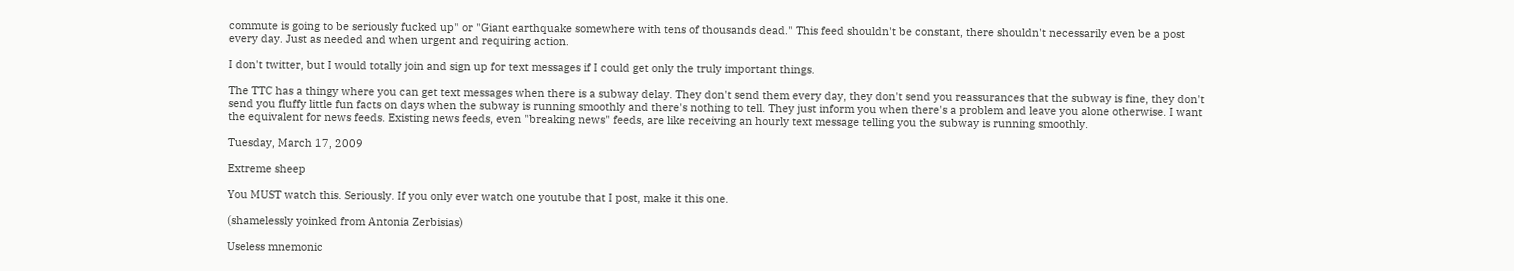commute is going to be seriously fucked up" or "Giant earthquake somewhere with tens of thousands dead." This feed shouldn't be constant, there shouldn't necessarily even be a post every day. Just as needed and when urgent and requiring action.

I don't twitter, but I would totally join and sign up for text messages if I could get only the truly important things.

The TTC has a thingy where you can get text messages when there is a subway delay. They don't send them every day, they don't send you reassurances that the subway is fine, they don't send you fluffy little fun facts on days when the subway is running smoothly and there's nothing to tell. They just inform you when there's a problem and leave you alone otherwise. I want the equivalent for news feeds. Existing news feeds, even "breaking news" feeds, are like receiving an hourly text message telling you the subway is running smoothly.

Tuesday, March 17, 2009

Extreme sheep

You MUST watch this. Seriously. If you only ever watch one youtube that I post, make it this one.

(shamelessly yoinked from Antonia Zerbisias)

Useless mnemonic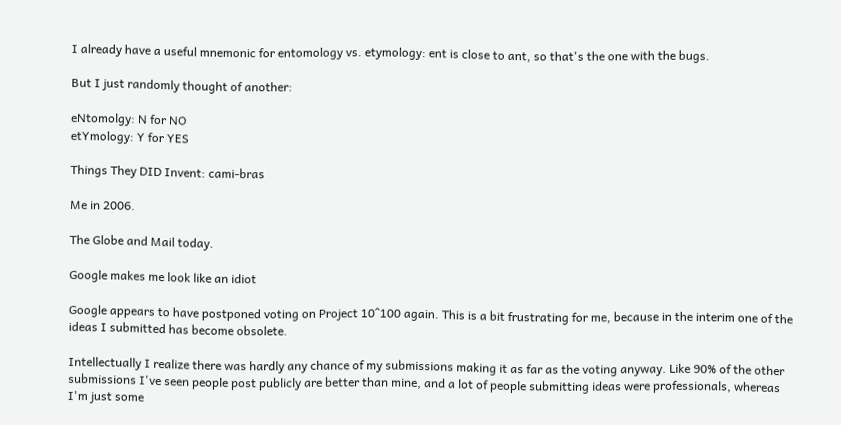I already have a useful mnemonic for entomology vs. etymology: ent is close to ant, so that's the one with the bugs.

But I just randomly thought of another:

eNtomolgy: N for NO
etYmology: Y for YES

Things They DID Invent: cami-bras

Me in 2006.

The Globe and Mail today.

Google makes me look like an idiot

Google appears to have postponed voting on Project 10^100 again. This is a bit frustrating for me, because in the interim one of the ideas I submitted has become obsolete.

Intellectually I realize there was hardly any chance of my submissions making it as far as the voting anyway. Like 90% of the other submissions I've seen people post publicly are better than mine, and a lot of people submitting ideas were professionals, whereas I'm just some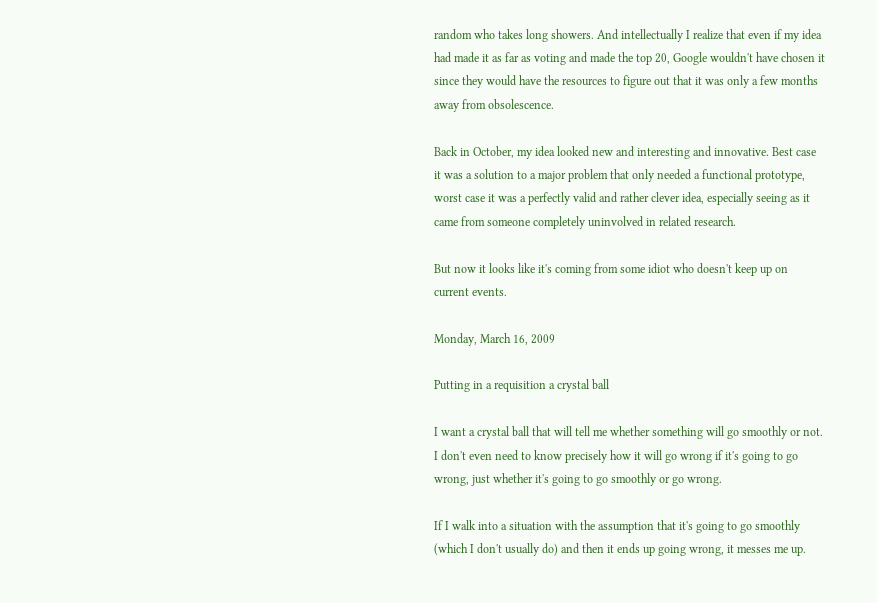random who takes long showers. And intellectually I realize that even if my idea had made it as far as voting and made the top 20, Google wouldn't have chosen it since they would have the resources to figure out that it was only a few months away from obsolescence.

Back in October, my idea looked new and interesting and innovative. Best case it was a solution to a major problem that only needed a functional prototype, worst case it was a perfectly valid and rather clever idea, especially seeing as it came from someone completely uninvolved in related research.

But now it looks like it's coming from some idiot who doesn't keep up on current events.

Monday, March 16, 2009

Putting in a requisition a crystal ball

I want a crystal ball that will tell me whether something will go smoothly or not. I don't even need to know precisely how it will go wrong if it's going to go wrong, just whether it's going to go smoothly or go wrong.

If I walk into a situation with the assumption that it's going to go smoothly (which I don't usually do) and then it ends up going wrong, it messes me up.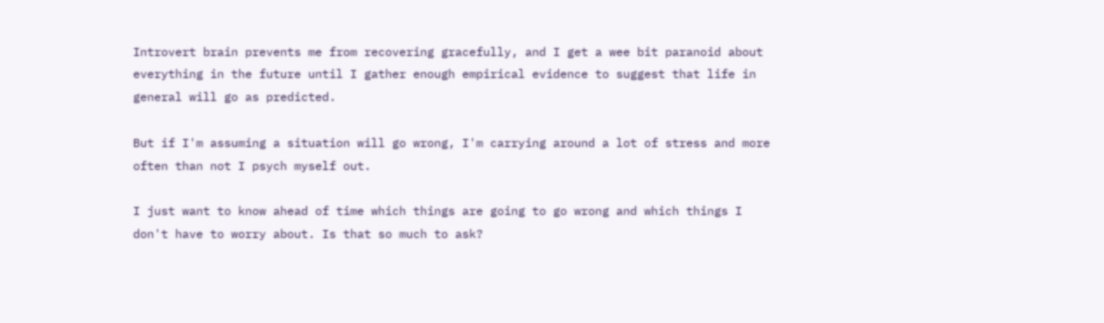Introvert brain prevents me from recovering gracefully, and I get a wee bit paranoid about everything in the future until I gather enough empirical evidence to suggest that life in general will go as predicted.

But if I'm assuming a situation will go wrong, I'm carrying around a lot of stress and more often than not I psych myself out.

I just want to know ahead of time which things are going to go wrong and which things I don't have to worry about. Is that so much to ask?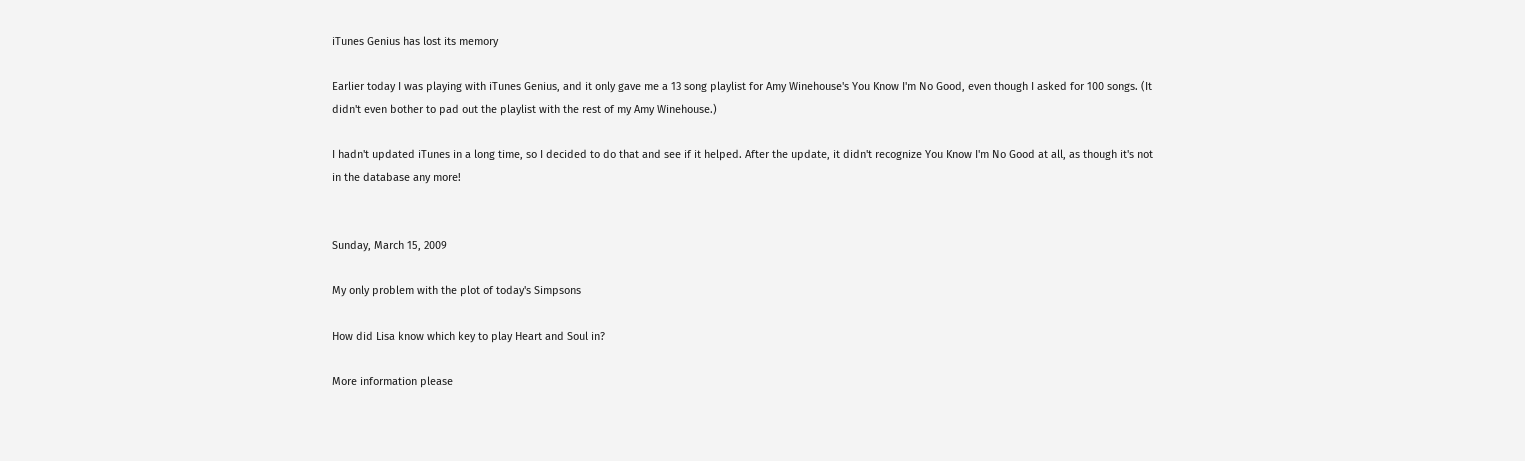iTunes Genius has lost its memory

Earlier today I was playing with iTunes Genius, and it only gave me a 13 song playlist for Amy Winehouse's You Know I'm No Good, even though I asked for 100 songs. (It didn't even bother to pad out the playlist with the rest of my Amy Winehouse.)

I hadn't updated iTunes in a long time, so I decided to do that and see if it helped. After the update, it didn't recognize You Know I'm No Good at all, as though it's not in the database any more!


Sunday, March 15, 2009

My only problem with the plot of today's Simpsons

How did Lisa know which key to play Heart and Soul in?

More information please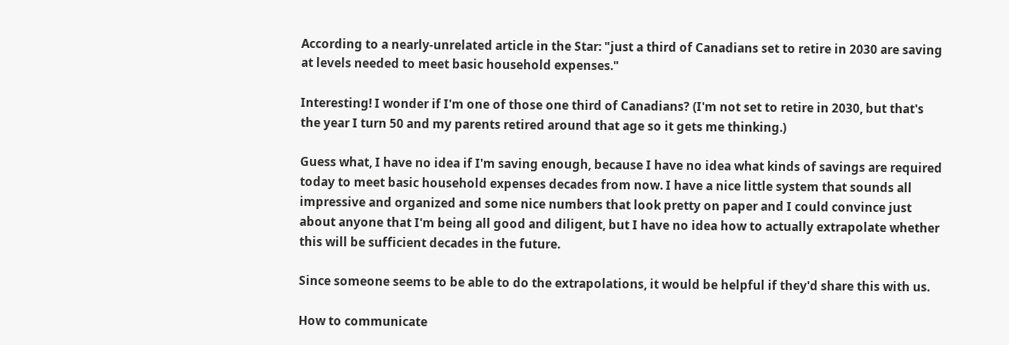According to a nearly-unrelated article in the Star: "just a third of Canadians set to retire in 2030 are saving at levels needed to meet basic household expenses."

Interesting! I wonder if I'm one of those one third of Canadians? (I'm not set to retire in 2030, but that's the year I turn 50 and my parents retired around that age so it gets me thinking.)

Guess what, I have no idea if I'm saving enough, because I have no idea what kinds of savings are required today to meet basic household expenses decades from now. I have a nice little system that sounds all impressive and organized and some nice numbers that look pretty on paper and I could convince just about anyone that I'm being all good and diligent, but I have no idea how to actually extrapolate whether this will be sufficient decades in the future.

Since someone seems to be able to do the extrapolations, it would be helpful if they'd share this with us.

How to communicate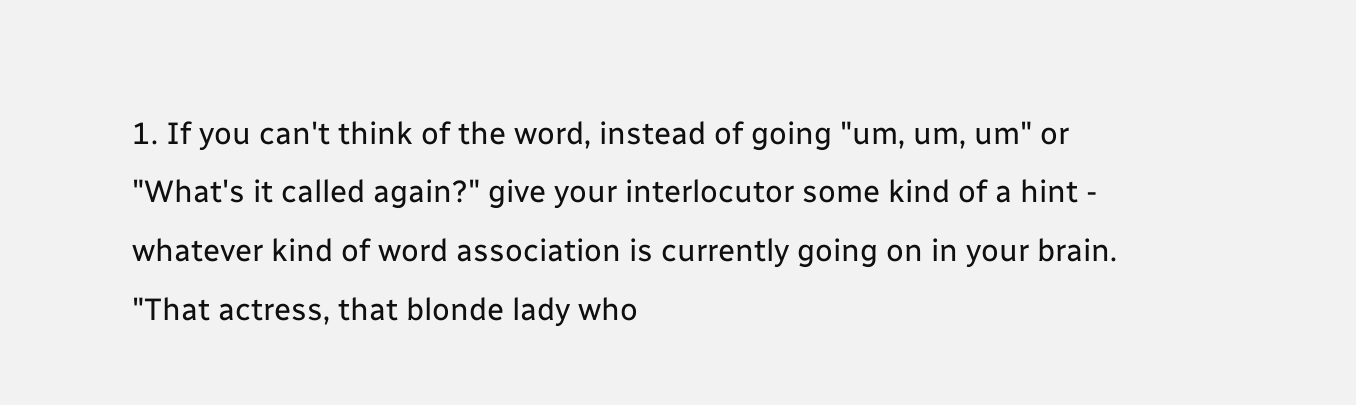1. If you can't think of the word, instead of going "um, um, um" or "What's it called again?" give your interlocutor some kind of a hint - whatever kind of word association is currently going on in your brain. "That actress, that blonde lady who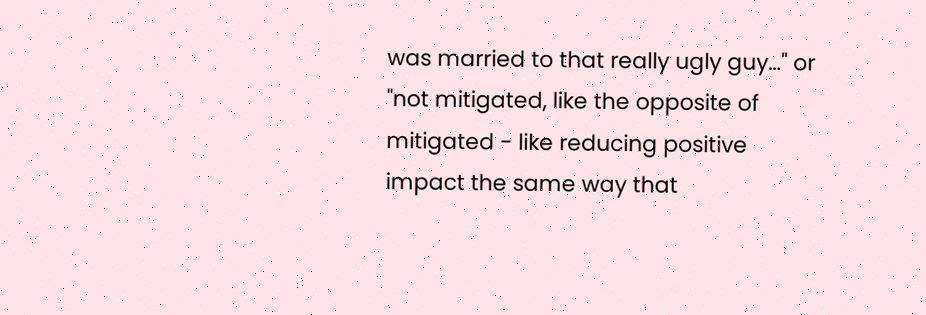was married to that really ugly guy…" or "not mitigated, like the opposite of mitigated - like reducing positive impact the same way that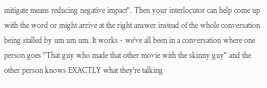mitigate means reducing negative impact". Then your interlocutor can help come up with the word or might arrive at the right answer instead of the whole conversation being stalled by um um um. It works - we've all been in a conversation where one person goes "That guy who made that other movie with the skinny guy" and the other person knows EXACTLY what they're talking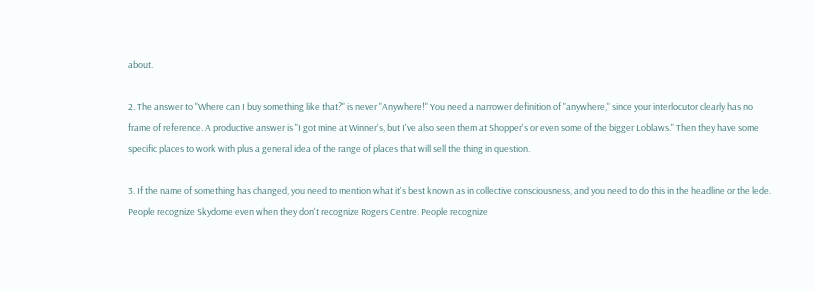about.

2. The answer to "Where can I buy something like that?" is never "Anywhere!" You need a narrower definition of "anywhere," since your interlocutor clearly has no frame of reference. A productive answer is "I got mine at Winner's, but I've also seen them at Shopper's or even some of the bigger Loblaws." Then they have some specific places to work with plus a general idea of the range of places that will sell the thing in question.

3. If the name of something has changed, you need to mention what it's best known as in collective consciousness, and you need to do this in the headline or the lede. People recognize Skydome even when they don't recognize Rogers Centre. People recognize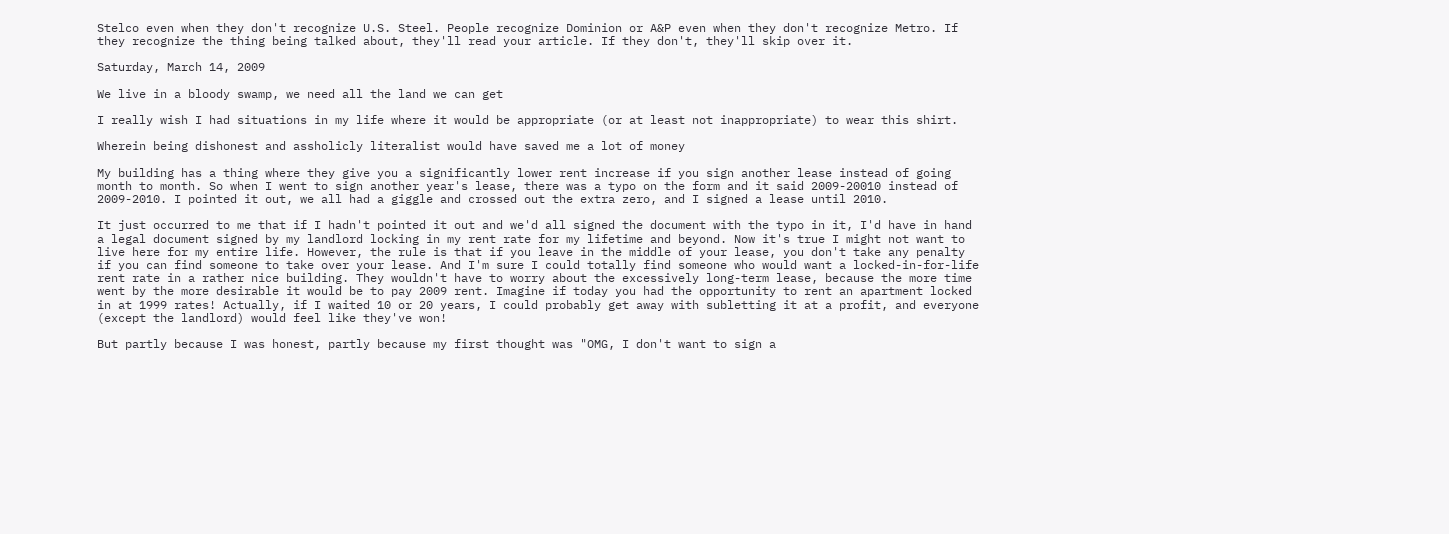Stelco even when they don't recognize U.S. Steel. People recognize Dominion or A&P even when they don't recognize Metro. If they recognize the thing being talked about, they'll read your article. If they don't, they'll skip over it.

Saturday, March 14, 2009

We live in a bloody swamp, we need all the land we can get

I really wish I had situations in my life where it would be appropriate (or at least not inappropriate) to wear this shirt.

Wherein being dishonest and assholicly literalist would have saved me a lot of money

My building has a thing where they give you a significantly lower rent increase if you sign another lease instead of going month to month. So when I went to sign another year's lease, there was a typo on the form and it said 2009-20010 instead of 2009-2010. I pointed it out, we all had a giggle and crossed out the extra zero, and I signed a lease until 2010.

It just occurred to me that if I hadn't pointed it out and we'd all signed the document with the typo in it, I'd have in hand a legal document signed by my landlord locking in my rent rate for my lifetime and beyond. Now it's true I might not want to live here for my entire life. However, the rule is that if you leave in the middle of your lease, you don't take any penalty if you can find someone to take over your lease. And I'm sure I could totally find someone who would want a locked-in-for-life rent rate in a rather nice building. They wouldn't have to worry about the excessively long-term lease, because the more time went by the more desirable it would be to pay 2009 rent. Imagine if today you had the opportunity to rent an apartment locked in at 1999 rates! Actually, if I waited 10 or 20 years, I could probably get away with subletting it at a profit, and everyone (except the landlord) would feel like they've won!

But partly because I was honest, partly because my first thought was "OMG, I don't want to sign a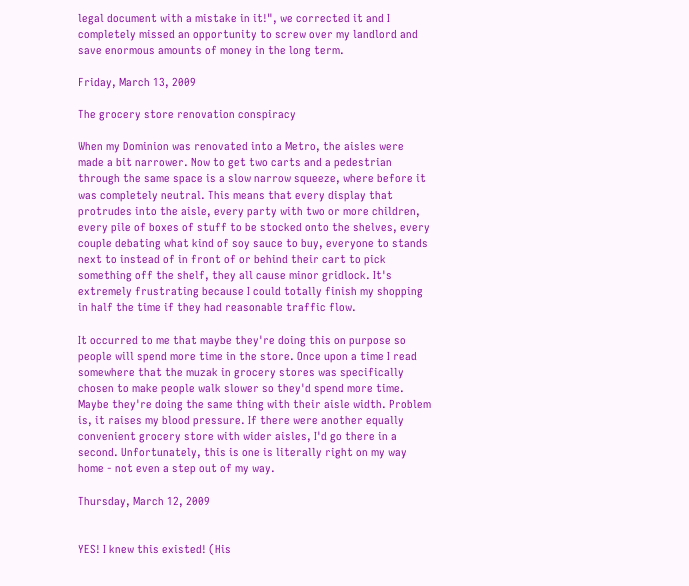legal document with a mistake in it!", we corrected it and I completely missed an opportunity to screw over my landlord and save enormous amounts of money in the long term.

Friday, March 13, 2009

The grocery store renovation conspiracy

When my Dominion was renovated into a Metro, the aisles were made a bit narrower. Now to get two carts and a pedestrian through the same space is a slow narrow squeeze, where before it was completely neutral. This means that every display that protrudes into the aisle, every party with two or more children, every pile of boxes of stuff to be stocked onto the shelves, every couple debating what kind of soy sauce to buy, everyone to stands next to instead of in front of or behind their cart to pick something off the shelf, they all cause minor gridlock. It's extremely frustrating because I could totally finish my shopping in half the time if they had reasonable traffic flow.

It occurred to me that maybe they're doing this on purpose so people will spend more time in the store. Once upon a time I read somewhere that the muzak in grocery stores was specifically chosen to make people walk slower so they'd spend more time. Maybe they're doing the same thing with their aisle width. Problem is, it raises my blood pressure. If there were another equally convenient grocery store with wider aisles, I'd go there in a second. Unfortunately, this is one is literally right on my way home - not even a step out of my way.

Thursday, March 12, 2009


YES! I knew this existed! (His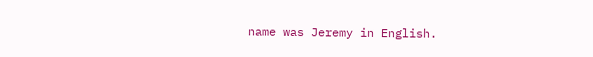name was Jeremy in English.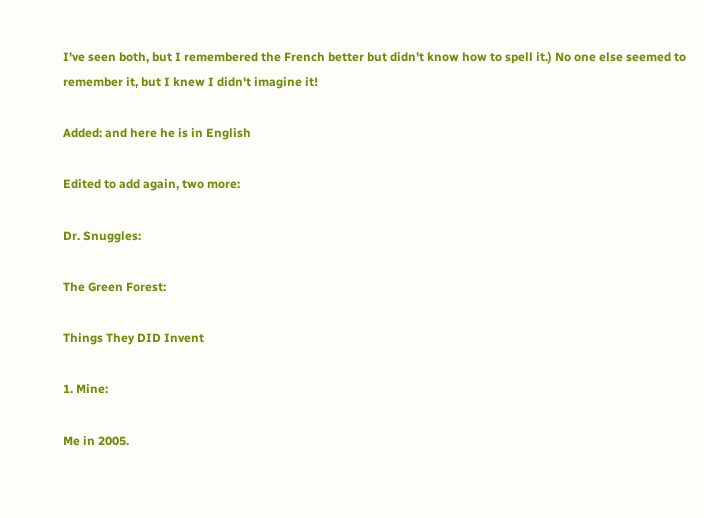I've seen both, but I remembered the French better but didn't know how to spell it.) No one else seemed to remember it, but I knew I didn't imagine it!

Added: and here he is in English

Edited to add again, two more:

Dr. Snuggles:

The Green Forest:

Things They DID Invent

1. Mine:

Me in 2005.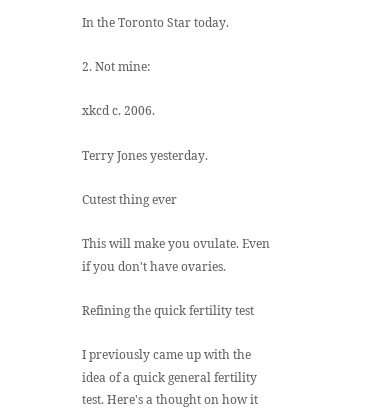In the Toronto Star today.

2. Not mine:

xkcd c. 2006.

Terry Jones yesterday.

Cutest thing ever

This will make you ovulate. Even if you don't have ovaries.

Refining the quick fertility test

I previously came up with the idea of a quick general fertility test. Here's a thought on how it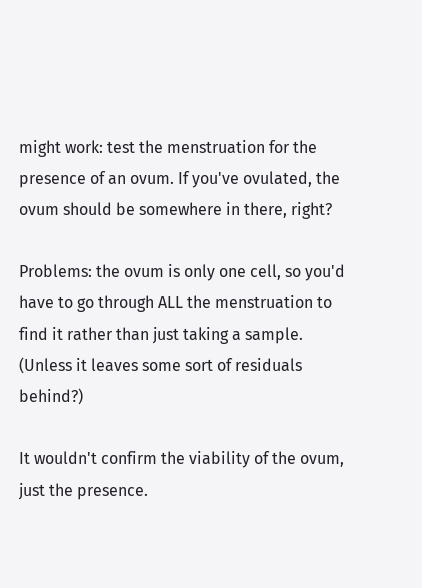might work: test the menstruation for the presence of an ovum. If you've ovulated, the ovum should be somewhere in there, right?

Problems: the ovum is only one cell, so you'd have to go through ALL the menstruation to find it rather than just taking a sample. (Unless it leaves some sort of residuals behind?)

It wouldn't confirm the viability of the ovum, just the presence.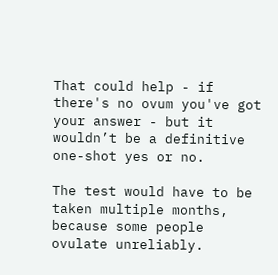That could help - if there's no ovum you've got your answer - but it wouldn’t be a definitive one-shot yes or no.

The test would have to be taken multiple months, because some people ovulate unreliably.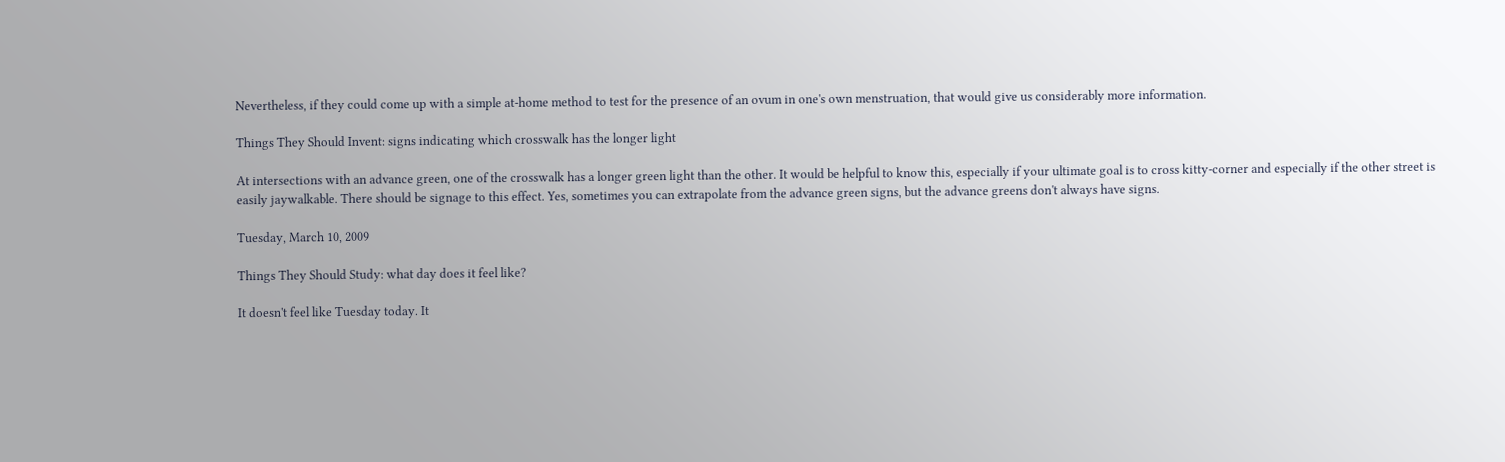Nevertheless, if they could come up with a simple at-home method to test for the presence of an ovum in one's own menstruation, that would give us considerably more information.

Things They Should Invent: signs indicating which crosswalk has the longer light

At intersections with an advance green, one of the crosswalk has a longer green light than the other. It would be helpful to know this, especially if your ultimate goal is to cross kitty-corner and especially if the other street is easily jaywalkable. There should be signage to this effect. Yes, sometimes you can extrapolate from the advance green signs, but the advance greens don't always have signs.

Tuesday, March 10, 2009

Things They Should Study: what day does it feel like?

It doesn't feel like Tuesday today. It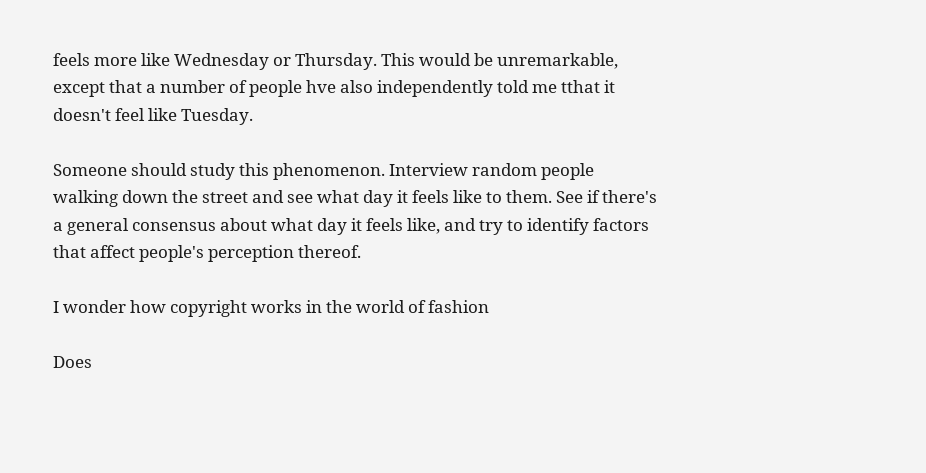feels more like Wednesday or Thursday. This would be unremarkable, except that a number of people hve also independently told me tthat it doesn't feel like Tuesday.

Someone should study this phenomenon. Interview random people walking down the street and see what day it feels like to them. See if there's a general consensus about what day it feels like, and try to identify factors that affect people's perception thereof.

I wonder how copyright works in the world of fashion

Does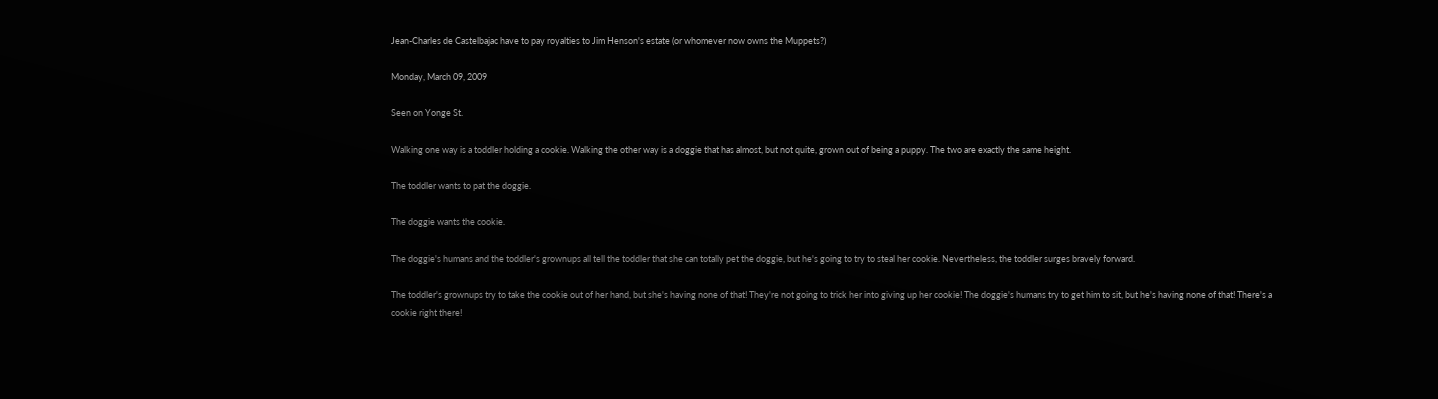Jean-Charles de Castelbajac have to pay royalties to Jim Henson's estate (or whomever now owns the Muppets?)

Monday, March 09, 2009

Seen on Yonge St.

Walking one way is a toddler holding a cookie. Walking the other way is a doggie that has almost, but not quite, grown out of being a puppy. The two are exactly the same height.

The toddler wants to pat the doggie.

The doggie wants the cookie.

The doggie's humans and the toddler's grownups all tell the toddler that she can totally pet the doggie, but he's going to try to steal her cookie. Nevertheless, the toddler surges bravely forward.

The toddler's grownups try to take the cookie out of her hand, but she's having none of that! They're not going to trick her into giving up her cookie! The doggie's humans try to get him to sit, but he's having none of that! There's a cookie right there!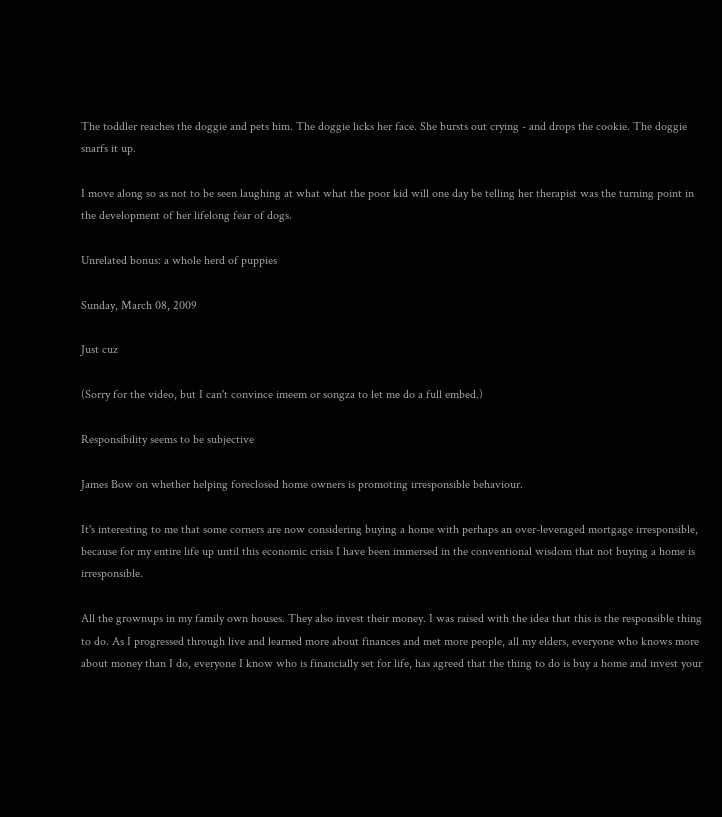The toddler reaches the doggie and pets him. The doggie licks her face. She bursts out crying - and drops the cookie. The doggie snarfs it up.

I move along so as not to be seen laughing at what what the poor kid will one day be telling her therapist was the turning point in the development of her lifelong fear of dogs.

Unrelated bonus: a whole herd of puppies

Sunday, March 08, 2009

Just cuz

(Sorry for the video, but I can't convince imeem or songza to let me do a full embed.)

Responsibility seems to be subjective

James Bow on whether helping foreclosed home owners is promoting irresponsible behaviour.

It's interesting to me that some corners are now considering buying a home with perhaps an over-leveraged mortgage irresponsible, because for my entire life up until this economic crisis I have been immersed in the conventional wisdom that not buying a home is irresponsible.

All the grownups in my family own houses. They also invest their money. I was raised with the idea that this is the responsible thing to do. As I progressed through live and learned more about finances and met more people, all my elders, everyone who knows more about money than I do, everyone I know who is financially set for life, has agreed that the thing to do is buy a home and invest your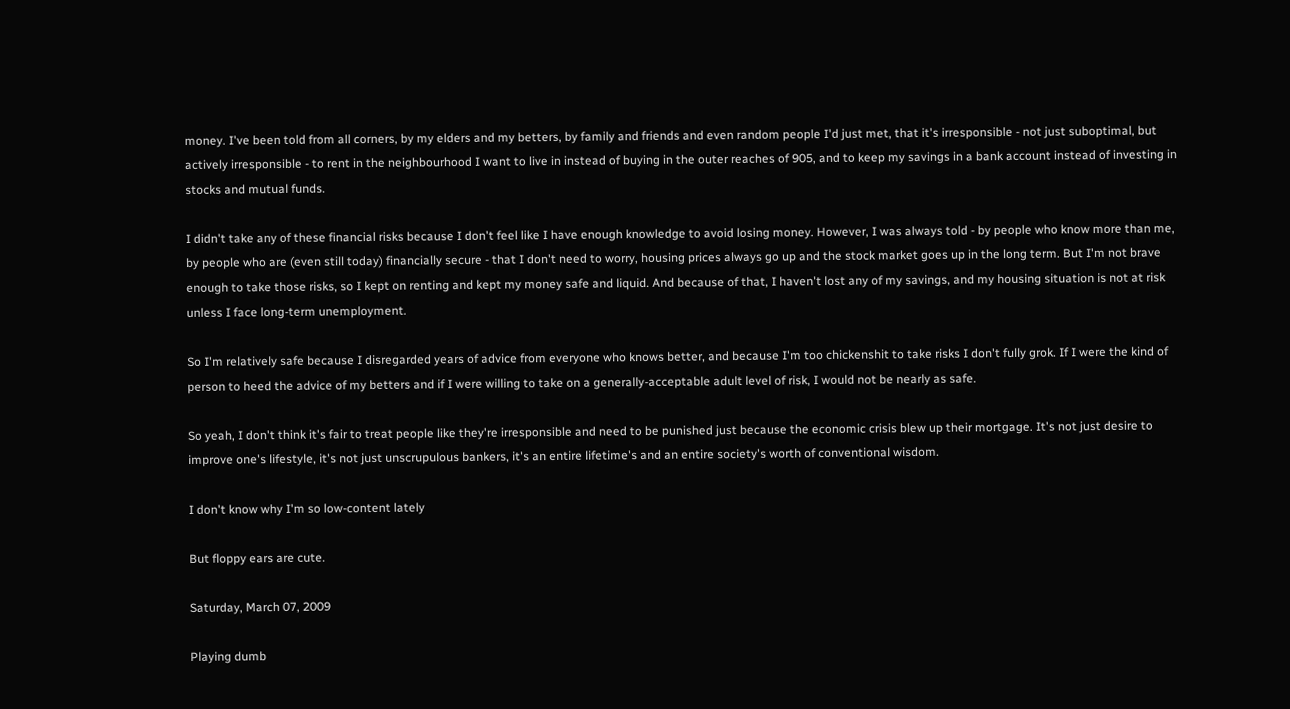money. I've been told from all corners, by my elders and my betters, by family and friends and even random people I'd just met, that it's irresponsible - not just suboptimal, but actively irresponsible - to rent in the neighbourhood I want to live in instead of buying in the outer reaches of 905, and to keep my savings in a bank account instead of investing in stocks and mutual funds.

I didn't take any of these financial risks because I don't feel like I have enough knowledge to avoid losing money. However, I was always told - by people who know more than me, by people who are (even still today) financially secure - that I don't need to worry, housing prices always go up and the stock market goes up in the long term. But I'm not brave enough to take those risks, so I kept on renting and kept my money safe and liquid. And because of that, I haven't lost any of my savings, and my housing situation is not at risk unless I face long-term unemployment.

So I'm relatively safe because I disregarded years of advice from everyone who knows better, and because I'm too chickenshit to take risks I don't fully grok. If I were the kind of person to heed the advice of my betters and if I were willing to take on a generally-acceptable adult level of risk, I would not be nearly as safe.

So yeah, I don't think it's fair to treat people like they're irresponsible and need to be punished just because the economic crisis blew up their mortgage. It's not just desire to improve one's lifestyle, it's not just unscrupulous bankers, it's an entire lifetime's and an entire society's worth of conventional wisdom.

I don't know why I'm so low-content lately

But floppy ears are cute.

Saturday, March 07, 2009

Playing dumb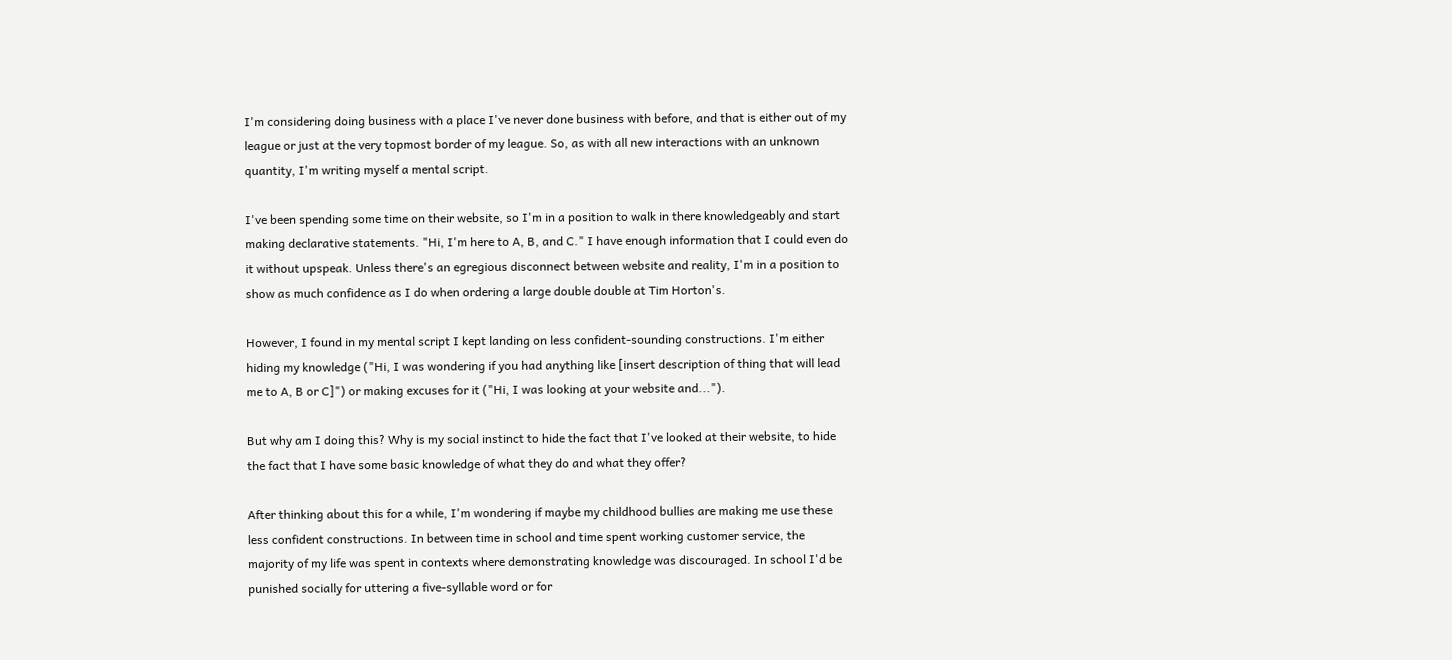I'm considering doing business with a place I've never done business with before, and that is either out of my league or just at the very topmost border of my league. So, as with all new interactions with an unknown quantity, I'm writing myself a mental script.

I've been spending some time on their website, so I'm in a position to walk in there knowledgeably and start making declarative statements. "Hi, I'm here to A, B, and C." I have enough information that I could even do it without upspeak. Unless there's an egregious disconnect between website and reality, I'm in a position to show as much confidence as I do when ordering a large double double at Tim Horton's.

However, I found in my mental script I kept landing on less confident-sounding constructions. I'm either hiding my knowledge ("Hi, I was wondering if you had anything like [insert description of thing that will lead me to A, B or C]") or making excuses for it ("Hi, I was looking at your website and...").

But why am I doing this? Why is my social instinct to hide the fact that I've looked at their website, to hide the fact that I have some basic knowledge of what they do and what they offer?

After thinking about this for a while, I'm wondering if maybe my childhood bullies are making me use these less confident constructions. In between time in school and time spent working customer service, the majority of my life was spent in contexts where demonstrating knowledge was discouraged. In school I'd be punished socially for uttering a five-syllable word or for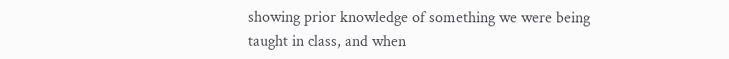showing prior knowledge of something we were being taught in class, and when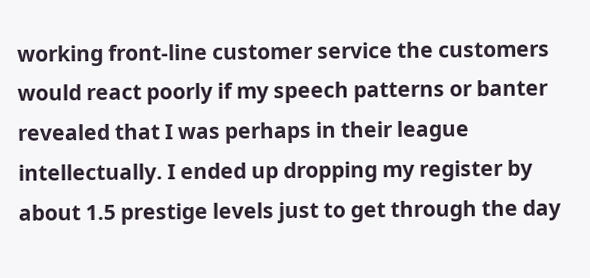working front-line customer service the customers would react poorly if my speech patterns or banter revealed that I was perhaps in their league intellectually. I ended up dropping my register by about 1.5 prestige levels just to get through the day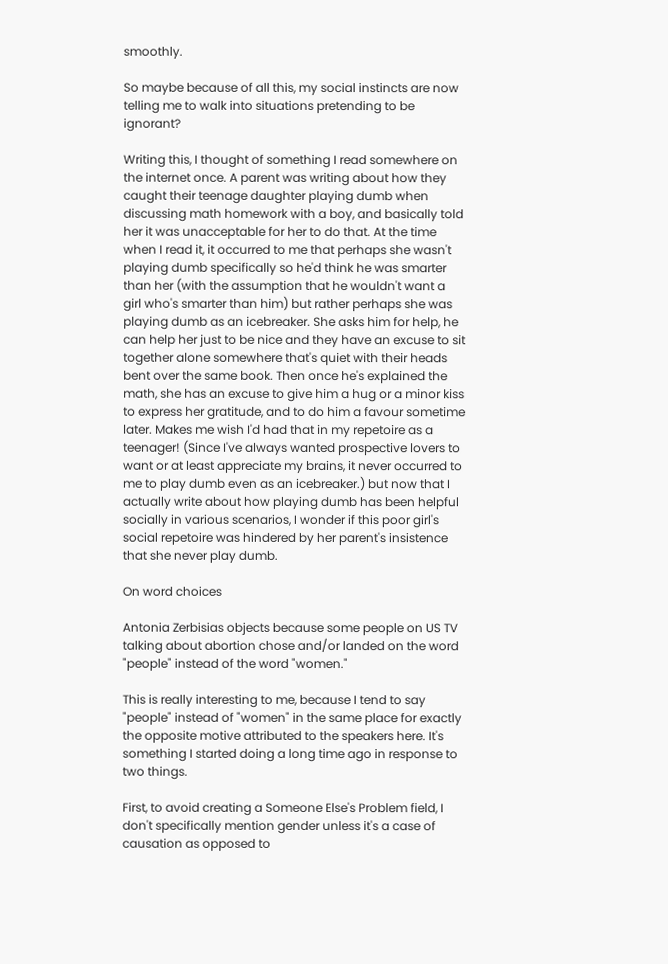smoothly.

So maybe because of all this, my social instincts are now telling me to walk into situations pretending to be ignorant?

Writing this, I thought of something I read somewhere on the internet once. A parent was writing about how they caught their teenage daughter playing dumb when discussing math homework with a boy, and basically told her it was unacceptable for her to do that. At the time when I read it, it occurred to me that perhaps she wasn't playing dumb specifically so he'd think he was smarter than her (with the assumption that he wouldn't want a girl who's smarter than him) but rather perhaps she was playing dumb as an icebreaker. She asks him for help, he can help her just to be nice and they have an excuse to sit together alone somewhere that's quiet with their heads bent over the same book. Then once he's explained the math, she has an excuse to give him a hug or a minor kiss to express her gratitude, and to do him a favour sometime later. Makes me wish I'd had that in my repetoire as a teenager! (Since I've always wanted prospective lovers to want or at least appreciate my brains, it never occurred to me to play dumb even as an icebreaker.) but now that I actually write about how playing dumb has been helpful socially in various scenarios, I wonder if this poor girl's social repetoire was hindered by her parent's insistence that she never play dumb.

On word choices

Antonia Zerbisias objects because some people on US TV talking about abortion chose and/or landed on the word "people" instead of the word "women."

This is really interesting to me, because I tend to say "people" instead of "women" in the same place for exactly the opposite motive attributed to the speakers here. It's something I started doing a long time ago in response to two things.

First, to avoid creating a Someone Else's Problem field, I don't specifically mention gender unless it's a case of causation as opposed to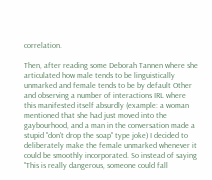correlation.

Then, after reading some Deborah Tannen where she articulated how male tends to be linguistically unmarked and female tends to be by default Other and observing a number of interactions IRL where this manifested itself absurdly (example: a woman mentioned that she had just moved into the gaybourhood, and a man in the conversation made a stupid "don't drop the soap" type joke) I decided to deliberately make the female unmarked whenever it could be smoothly incorporated. So instead of saying "This is really dangerous, someone could fall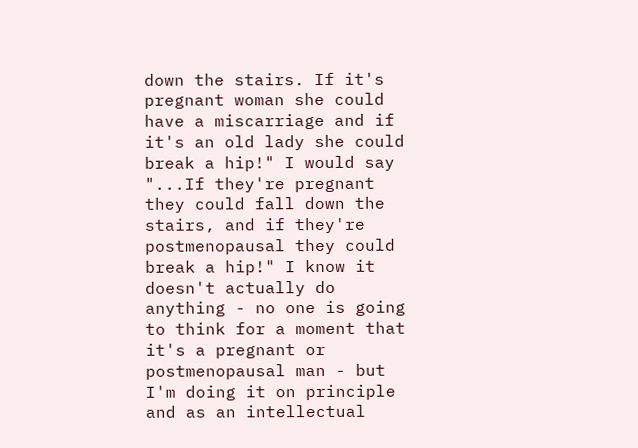down the stairs. If it's pregnant woman she could have a miscarriage and if it's an old lady she could break a hip!" I would say "...If they're pregnant they could fall down the stairs, and if they're postmenopausal they could break a hip!" I know it doesn't actually do anything - no one is going to think for a moment that it's a pregnant or postmenopausal man - but I'm doing it on principle and as an intellectual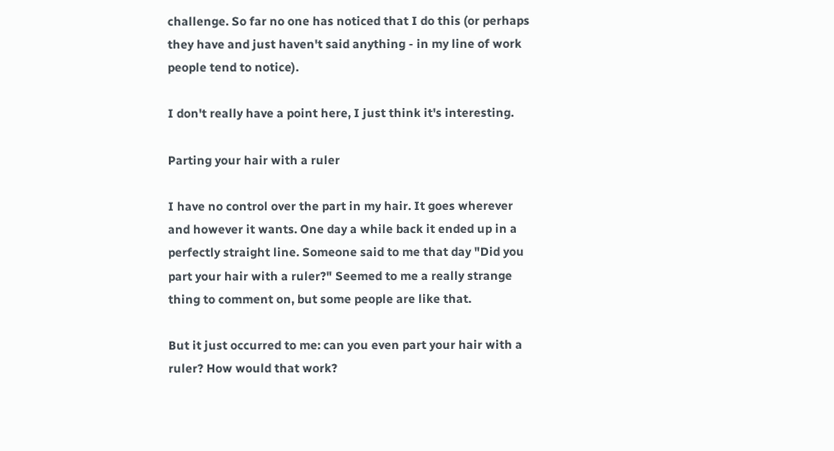challenge. So far no one has noticed that I do this (or perhaps they have and just haven't said anything - in my line of work people tend to notice).

I don't really have a point here, I just think it's interesting.

Parting your hair with a ruler

I have no control over the part in my hair. It goes wherever and however it wants. One day a while back it ended up in a perfectly straight line. Someone said to me that day "Did you part your hair with a ruler?" Seemed to me a really strange thing to comment on, but some people are like that.

But it just occurred to me: can you even part your hair with a ruler? How would that work?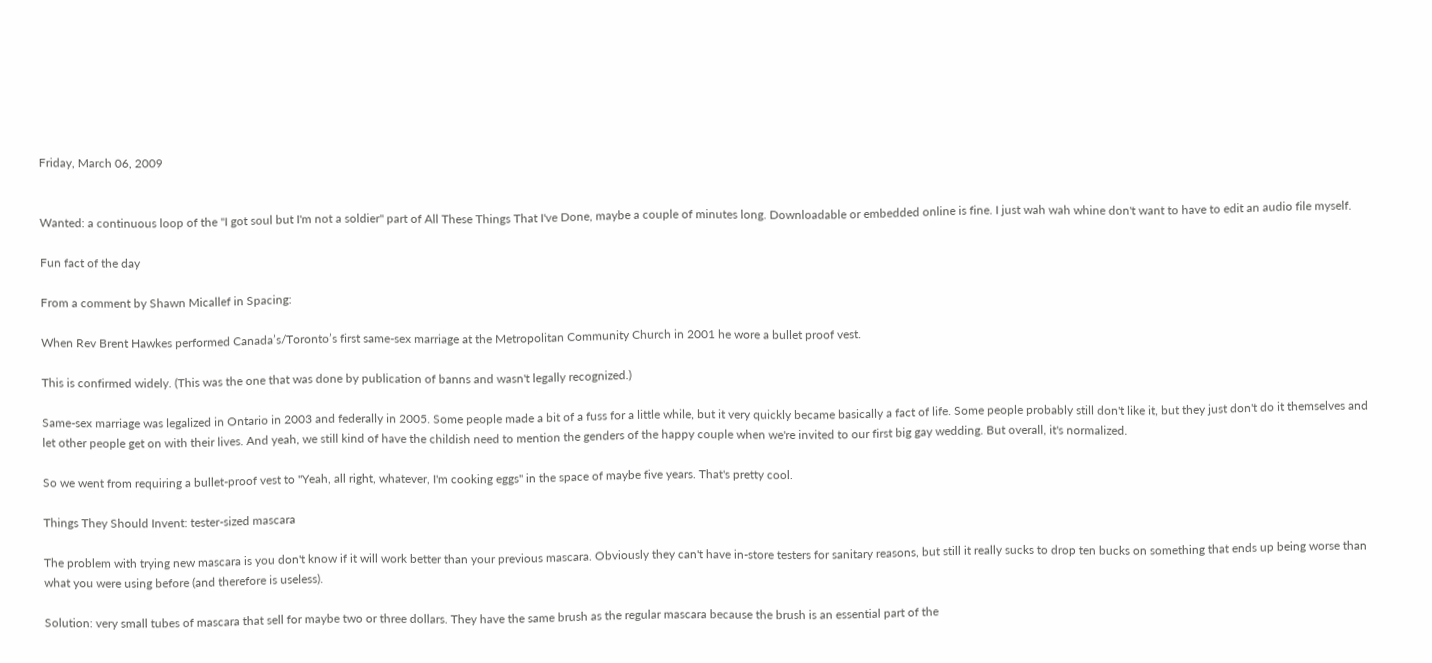Friday, March 06, 2009


Wanted: a continuous loop of the "I got soul but I'm not a soldier" part of All These Things That I've Done, maybe a couple of minutes long. Downloadable or embedded online is fine. I just wah wah whine don't want to have to edit an audio file myself.

Fun fact of the day

From a comment by Shawn Micallef in Spacing:

When Rev Brent Hawkes performed Canada’s/Toronto’s first same-sex marriage at the Metropolitan Community Church in 2001 he wore a bullet proof vest.

This is confirmed widely. (This was the one that was done by publication of banns and wasn't legally recognized.)

Same-sex marriage was legalized in Ontario in 2003 and federally in 2005. Some people made a bit of a fuss for a little while, but it very quickly became basically a fact of life. Some people probably still don't like it, but they just don't do it themselves and let other people get on with their lives. And yeah, we still kind of have the childish need to mention the genders of the happy couple when we're invited to our first big gay wedding. But overall, it's normalized.

So we went from requiring a bullet-proof vest to "Yeah, all right, whatever, I'm cooking eggs" in the space of maybe five years. That's pretty cool.

Things They Should Invent: tester-sized mascara

The problem with trying new mascara is you don't know if it will work better than your previous mascara. Obviously they can't have in-store testers for sanitary reasons, but still it really sucks to drop ten bucks on something that ends up being worse than what you were using before (and therefore is useless).

Solution: very small tubes of mascara that sell for maybe two or three dollars. They have the same brush as the regular mascara because the brush is an essential part of the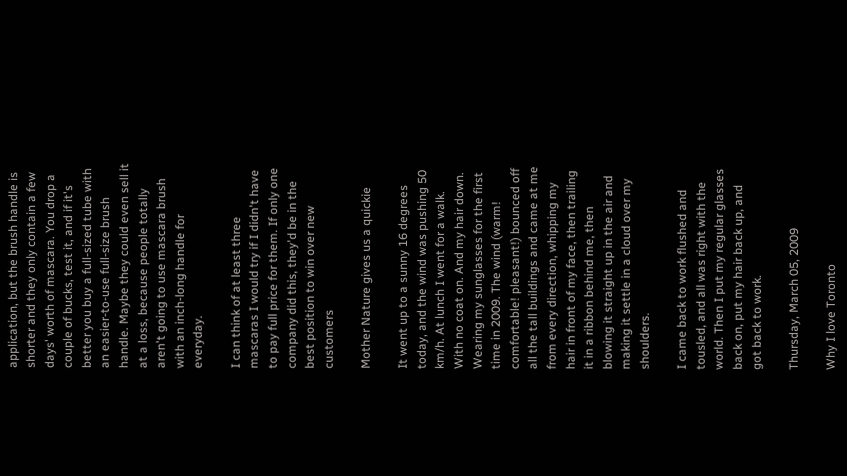application, but the brush handle is shorter and they only contain a few days' worth of mascara. You drop a couple of bucks, test it, and if it's better you buy a full-sized tube with an easier-to-use full-size brush handle. Maybe they could even sell it at a loss, because people totally aren't going to use mascara brush with an inch-long handle for everyday.

I can think of at least three mascaras I would try if I didn't have to pay full price for them. If only one company did this, they'd be in the best position to win over new customers

Mother Nature gives us a quickie

It went up to a sunny 16 degrees today, and the wind was pushing 50 km/h. At lunch I went for a walk. With no coat on. And my hair down. Wearing my sunglasses for the first time in 2009. The wind (warm! comfortable! pleasant!) bounced off all the tall buildings and came at me from every direction, whipping my hair in front of my face, then trailing it in a ribbon behind me, then blowing it straight up in the air and making it settle in a cloud over my shoulders.

I came back to work flushed and tousled, and all was right with the world. Then I put my regular glasses back on, put my hair back up, and got back to work.

Thursday, March 05, 2009

Why I love Toronto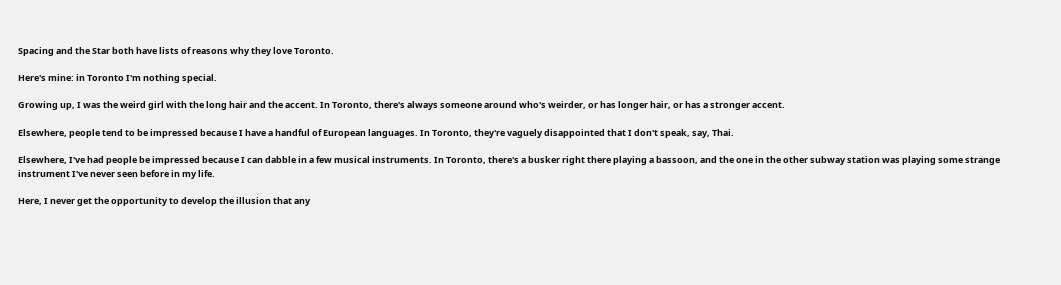Spacing and the Star both have lists of reasons why they love Toronto.

Here's mine: in Toronto I'm nothing special.

Growing up, I was the weird girl with the long hair and the accent. In Toronto, there's always someone around who's weirder, or has longer hair, or has a stronger accent.

Elsewhere, people tend to be impressed because I have a handful of European languages. In Toronto, they're vaguely disappointed that I don't speak, say, Thai.

Elsewhere, I've had people be impressed because I can dabble in a few musical instruments. In Toronto, there's a busker right there playing a bassoon, and the one in the other subway station was playing some strange instrument I've never seen before in my life.

Here, I never get the opportunity to develop the illusion that any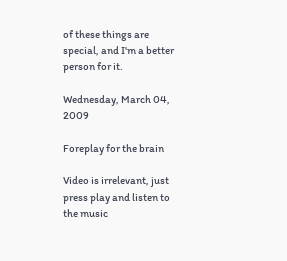of these things are special, and I'm a better person for it.

Wednesday, March 04, 2009

Foreplay for the brain

Video is irrelevant, just press play and listen to the music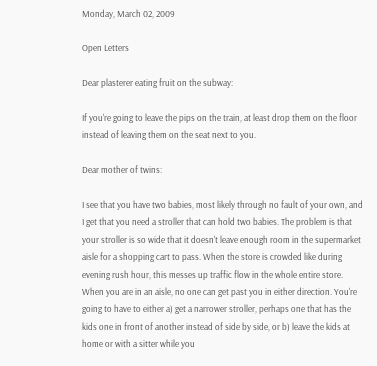Monday, March 02, 2009

Open Letters

Dear plasterer eating fruit on the subway:

If you're going to leave the pips on the train, at least drop them on the floor instead of leaving them on the seat next to you.

Dear mother of twins:

I see that you have two babies, most likely through no fault of your own, and I get that you need a stroller that can hold two babies. The problem is that your stroller is so wide that it doesn't leave enough room in the supermarket aisle for a shopping cart to pass. When the store is crowded like during evening rush hour, this messes up traffic flow in the whole entire store. When you are in an aisle, no one can get past you in either direction. You're going to have to either a) get a narrower stroller, perhaps one that has the kids one in front of another instead of side by side, or b) leave the kids at home or with a sitter while you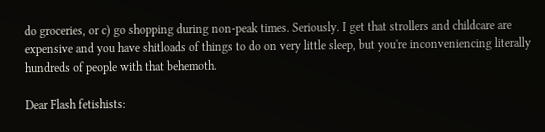do groceries, or c) go shopping during non-peak times. Seriously. I get that strollers and childcare are expensive and you have shitloads of things to do on very little sleep, but you're inconveniencing literally hundreds of people with that behemoth.

Dear Flash fetishists: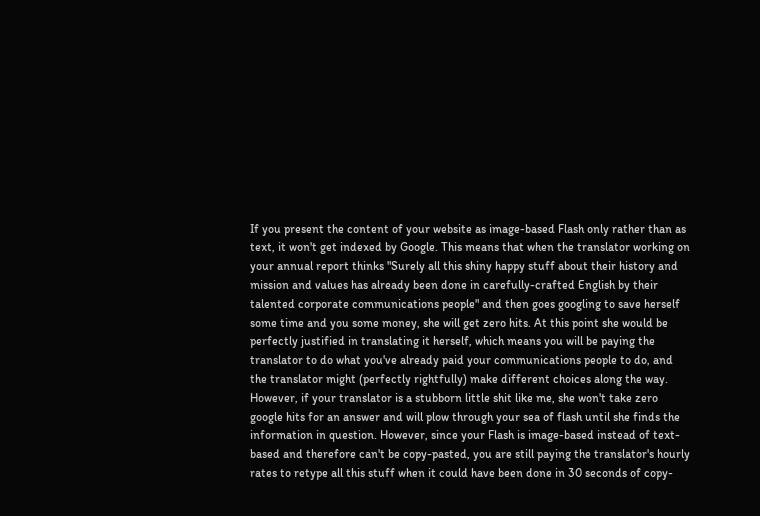If you present the content of your website as image-based Flash only rather than as text, it won't get indexed by Google. This means that when the translator working on your annual report thinks "Surely all this shiny happy stuff about their history and mission and values has already been done in carefully-crafted English by their talented corporate communications people" and then goes googling to save herself some time and you some money, she will get zero hits. At this point she would be perfectly justified in translating it herself, which means you will be paying the translator to do what you've already paid your communications people to do, and the translator might (perfectly rightfully) make different choices along the way. However, if your translator is a stubborn little shit like me, she won't take zero google hits for an answer and will plow through your sea of flash until she finds the information in question. However, since your Flash is image-based instead of text-based and therefore can't be copy-pasted, you are still paying the translator's hourly rates to retype all this stuff when it could have been done in 30 seconds of copy-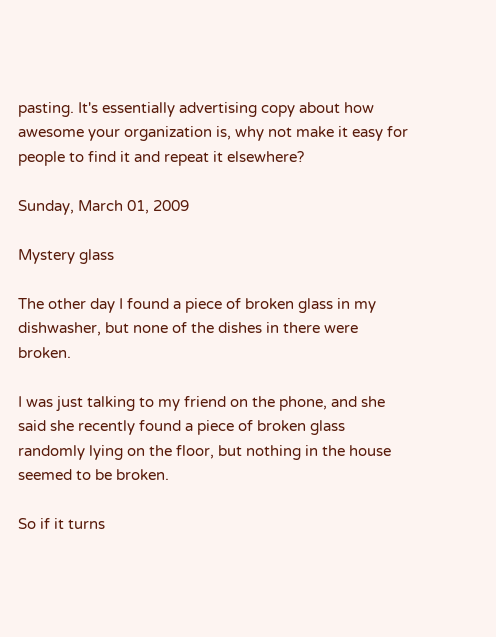pasting. It's essentially advertising copy about how awesome your organization is, why not make it easy for people to find it and repeat it elsewhere?

Sunday, March 01, 2009

Mystery glass

The other day I found a piece of broken glass in my dishwasher, but none of the dishes in there were broken.

I was just talking to my friend on the phone, and she said she recently found a piece of broken glass randomly lying on the floor, but nothing in the house seemed to be broken.

So if it turns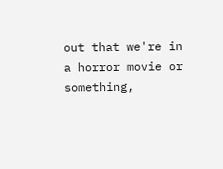out that we're in a horror movie or something,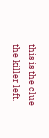this is the clue the killer left.